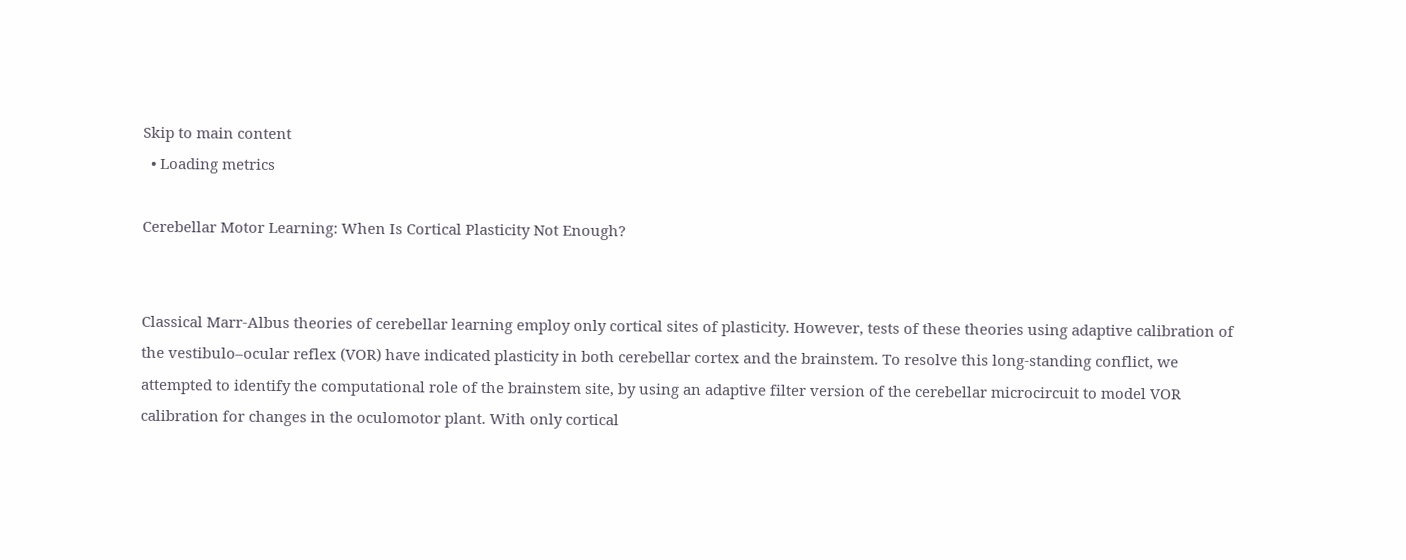Skip to main content
  • Loading metrics

Cerebellar Motor Learning: When Is Cortical Plasticity Not Enough?


Classical Marr-Albus theories of cerebellar learning employ only cortical sites of plasticity. However, tests of these theories using adaptive calibration of the vestibulo–ocular reflex (VOR) have indicated plasticity in both cerebellar cortex and the brainstem. To resolve this long-standing conflict, we attempted to identify the computational role of the brainstem site, by using an adaptive filter version of the cerebellar microcircuit to model VOR calibration for changes in the oculomotor plant. With only cortical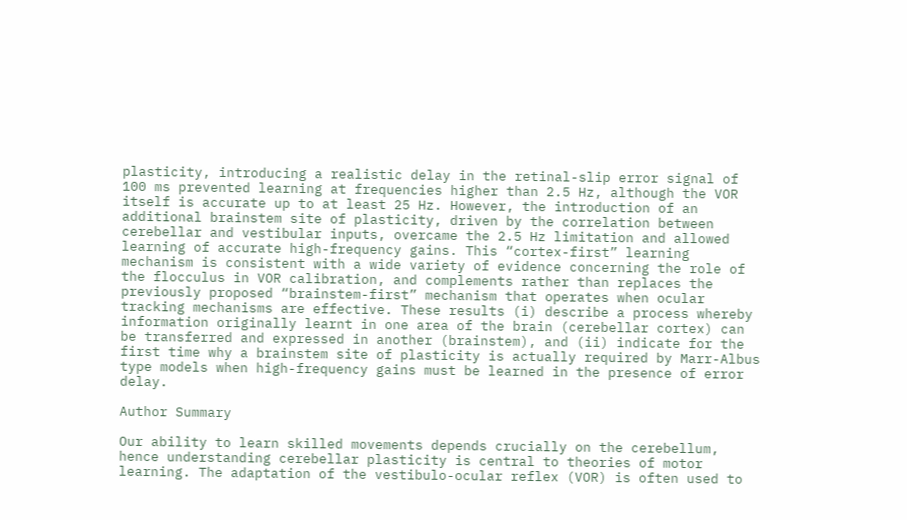plasticity, introducing a realistic delay in the retinal-slip error signal of 100 ms prevented learning at frequencies higher than 2.5 Hz, although the VOR itself is accurate up to at least 25 Hz. However, the introduction of an additional brainstem site of plasticity, driven by the correlation between cerebellar and vestibular inputs, overcame the 2.5 Hz limitation and allowed learning of accurate high-frequency gains. This “cortex-first” learning mechanism is consistent with a wide variety of evidence concerning the role of the flocculus in VOR calibration, and complements rather than replaces the previously proposed “brainstem-first” mechanism that operates when ocular tracking mechanisms are effective. These results (i) describe a process whereby information originally learnt in one area of the brain (cerebellar cortex) can be transferred and expressed in another (brainstem), and (ii) indicate for the first time why a brainstem site of plasticity is actually required by Marr-Albus type models when high-frequency gains must be learned in the presence of error delay.

Author Summary

Our ability to learn skilled movements depends crucially on the cerebellum, hence understanding cerebellar plasticity is central to theories of motor learning. The adaptation of the vestibulo-ocular reflex (VOR) is often used to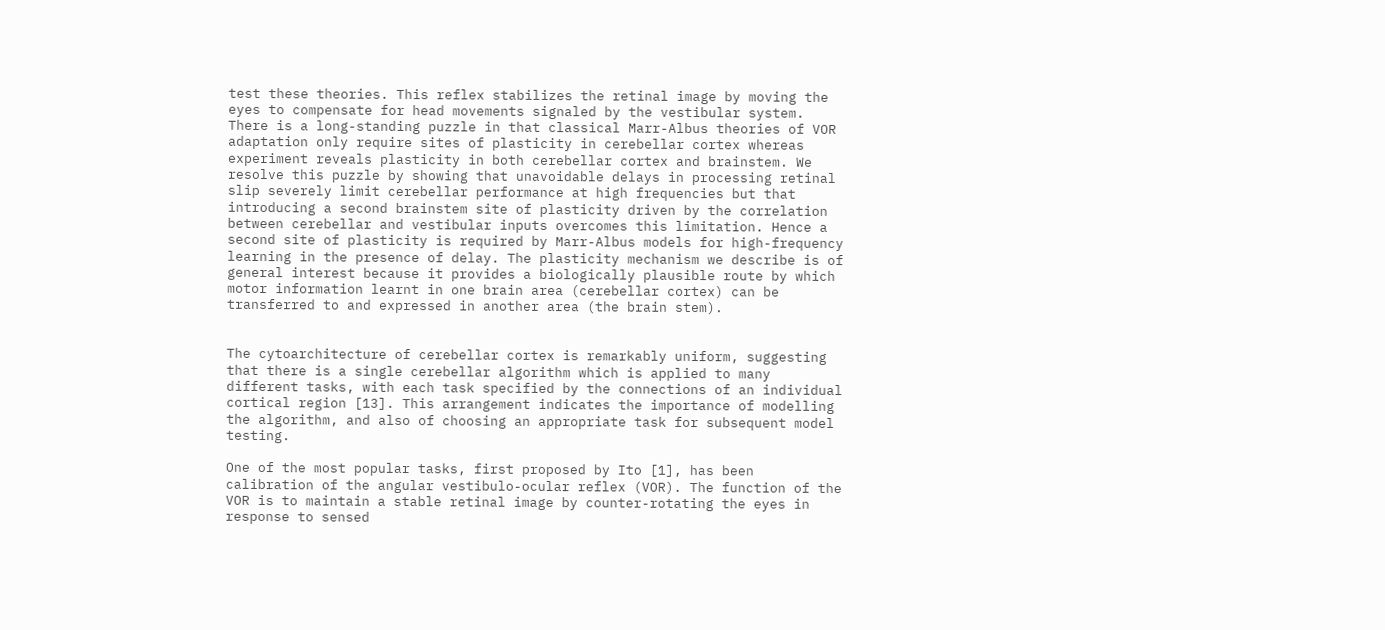test these theories. This reflex stabilizes the retinal image by moving the eyes to compensate for head movements signaled by the vestibular system. There is a long-standing puzzle in that classical Marr-Albus theories of VOR adaptation only require sites of plasticity in cerebellar cortex whereas experiment reveals plasticity in both cerebellar cortex and brainstem. We resolve this puzzle by showing that unavoidable delays in processing retinal slip severely limit cerebellar performance at high frequencies but that introducing a second brainstem site of plasticity driven by the correlation between cerebellar and vestibular inputs overcomes this limitation. Hence a second site of plasticity is required by Marr-Albus models for high-frequency learning in the presence of delay. The plasticity mechanism we describe is of general interest because it provides a biologically plausible route by which motor information learnt in one brain area (cerebellar cortex) can be transferred to and expressed in another area (the brain stem).


The cytoarchitecture of cerebellar cortex is remarkably uniform, suggesting that there is a single cerebellar algorithm which is applied to many different tasks, with each task specified by the connections of an individual cortical region [13]. This arrangement indicates the importance of modelling the algorithm, and also of choosing an appropriate task for subsequent model testing.

One of the most popular tasks, first proposed by Ito [1], has been calibration of the angular vestibulo-ocular reflex (VOR). The function of the VOR is to maintain a stable retinal image by counter-rotating the eyes in response to sensed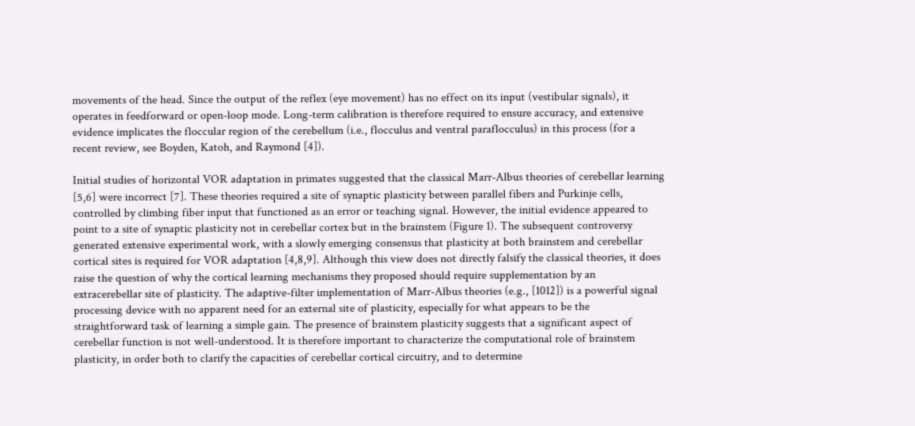movements of the head. Since the output of the reflex (eye movement) has no effect on its input (vestibular signals), it operates in feedforward or open-loop mode. Long-term calibration is therefore required to ensure accuracy, and extensive evidence implicates the floccular region of the cerebellum (i.e., flocculus and ventral paraflocculus) in this process (for a recent review, see Boyden, Katoh, and Raymond [4]).

Initial studies of horizontal VOR adaptation in primates suggested that the classical Marr-Albus theories of cerebellar learning [5,6] were incorrect [7]. These theories required a site of synaptic plasticity between parallel fibers and Purkinje cells, controlled by climbing fiber input that functioned as an error or teaching signal. However, the initial evidence appeared to point to a site of synaptic plasticity not in cerebellar cortex but in the brainstem (Figure 1). The subsequent controversy generated extensive experimental work, with a slowly emerging consensus that plasticity at both brainstem and cerebellar cortical sites is required for VOR adaptation [4,8,9]. Although this view does not directly falsify the classical theories, it does raise the question of why the cortical learning mechanisms they proposed should require supplementation by an extracerebellar site of plasticity. The adaptive-filter implementation of Marr-Albus theories (e.g., [1012]) is a powerful signal processing device with no apparent need for an external site of plasticity, especially for what appears to be the straightforward task of learning a simple gain. The presence of brainstem plasticity suggests that a significant aspect of cerebellar function is not well-understood. It is therefore important to characterize the computational role of brainstem plasticity, in order both to clarify the capacities of cerebellar cortical circuitry, and to determine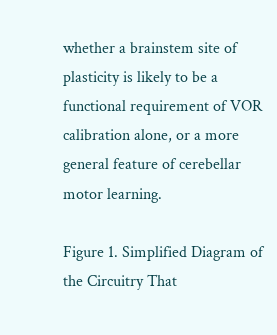whether a brainstem site of plasticity is likely to be a functional requirement of VOR calibration alone, or a more general feature of cerebellar motor learning.

Figure 1. Simplified Diagram of the Circuitry That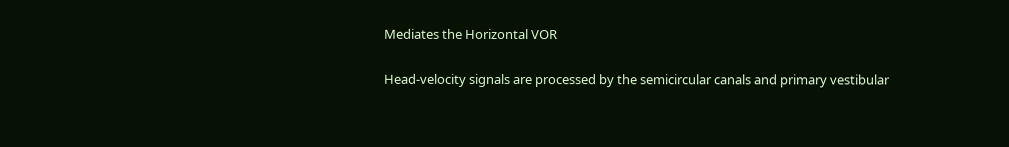Mediates the Horizontal VOR

Head-velocity signals are processed by the semicircular canals and primary vestibular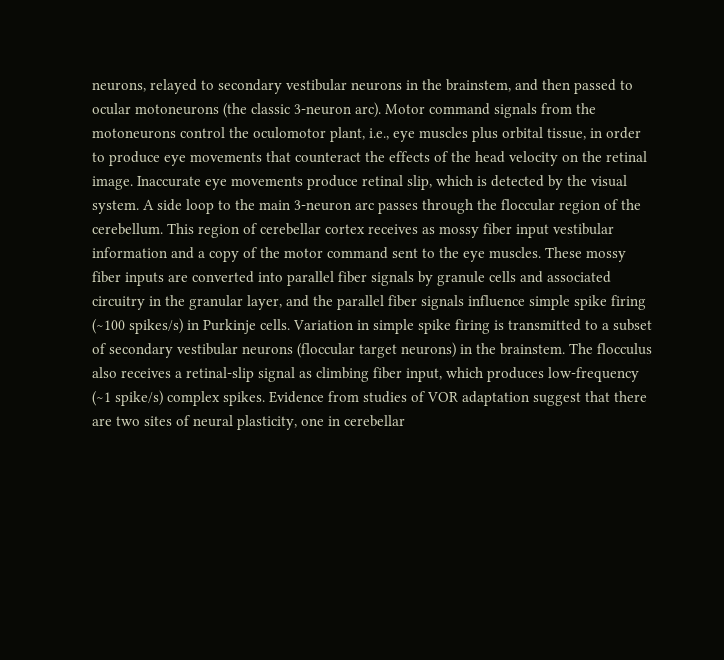neurons, relayed to secondary vestibular neurons in the brainstem, and then passed to ocular motoneurons (the classic 3-neuron arc). Motor command signals from the motoneurons control the oculomotor plant, i.e., eye muscles plus orbital tissue, in order to produce eye movements that counteract the effects of the head velocity on the retinal image. Inaccurate eye movements produce retinal slip, which is detected by the visual system. A side loop to the main 3-neuron arc passes through the floccular region of the cerebellum. This region of cerebellar cortex receives as mossy fiber input vestibular information and a copy of the motor command sent to the eye muscles. These mossy fiber inputs are converted into parallel fiber signals by granule cells and associated circuitry in the granular layer, and the parallel fiber signals influence simple spike firing (∼100 spikes/s) in Purkinje cells. Variation in simple spike firing is transmitted to a subset of secondary vestibular neurons (floccular target neurons) in the brainstem. The flocculus also receives a retinal-slip signal as climbing fiber input, which produces low-frequency (∼1 spike/s) complex spikes. Evidence from studies of VOR adaptation suggest that there are two sites of neural plasticity, one in cerebellar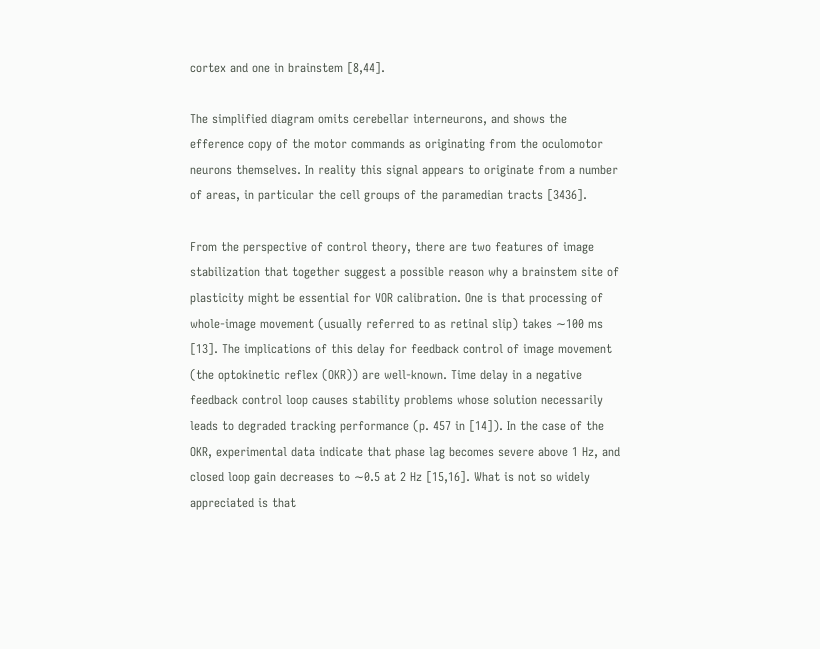cortex and one in brainstem [8,44].

The simplified diagram omits cerebellar interneurons, and shows the efference copy of the motor commands as originating from the oculomotor neurons themselves. In reality this signal appears to originate from a number of areas, in particular the cell groups of the paramedian tracts [3436].

From the perspective of control theory, there are two features of image stabilization that together suggest a possible reason why a brainstem site of plasticity might be essential for VOR calibration. One is that processing of whole-image movement (usually referred to as retinal slip) takes ∼100 ms [13]. The implications of this delay for feedback control of image movement (the optokinetic reflex (OKR)) are well-known. Time delay in a negative feedback control loop causes stability problems whose solution necessarily leads to degraded tracking performance (p. 457 in [14]). In the case of the OKR, experimental data indicate that phase lag becomes severe above 1 Hz, and closed loop gain decreases to ∼0.5 at 2 Hz [15,16]. What is not so widely appreciated is that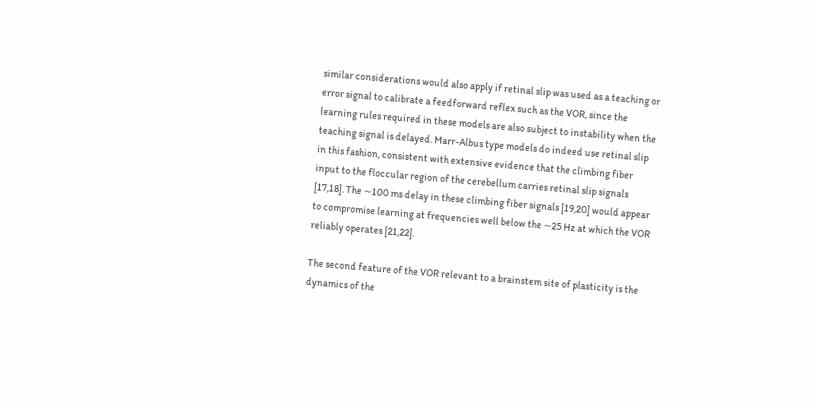similar considerations would also apply if retinal slip was used as a teaching or error signal to calibrate a feedforward reflex such as the VOR, since the learning rules required in these models are also subject to instability when the teaching signal is delayed. Marr-Albus type models do indeed use retinal slip in this fashion, consistent with extensive evidence that the climbing fiber input to the floccular region of the cerebellum carries retinal slip signals [17,18]. The ∼100 ms delay in these climbing fiber signals [19,20] would appear to compromise learning at frequencies well below the ∼25 Hz at which the VOR reliably operates [21,22].

The second feature of the VOR relevant to a brainstem site of plasticity is the dynamics of the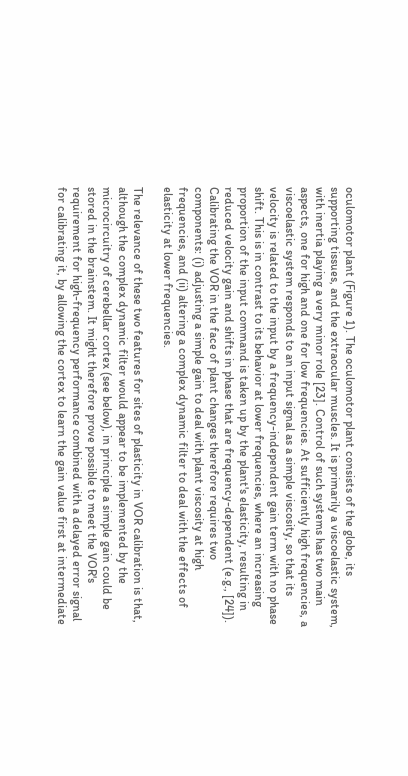oculomotor plant (Figure 1). The oculomotor plant consists of the globe, its supporting tissues, and the extraocular muscles. It is primarily a viscoelastic system, with inertia playing a very minor role [23]. Control of such systems has two main aspects, one for high and one for low frequencies. At sufficiently high frequencies, a viscoelastic system responds to an input signal as a simple viscosity, so that its velocity is related to the input by a frequency-independent gain term with no phase shift. This is in contrast to its behavior at lower frequencies, where an increasing proportion of the input command is taken up by the plant's elasticity, resulting in reduced velocity gain and shifts in phase that are frequency-dependent (e.g., [24]). Calibrating the VOR in the face of plant changes therefore requires two components: (i) adjusting a simple gain to deal with plant viscosity at high frequencies, and (ii) altering a complex dynamic filter to deal with the effects of elasticity at lower frequencies.

The relevance of these two features for sites of plasticity in VOR calibration is that, although the complex dynamic filter would appear to be implemented by the microcircuitry of cerebellar cortex (see below), in principle a simple gain could be stored in the brainstem. It might therefore prove possible to meet the VOR's requirement for high-frequency performance combined with a delayed error signal for calibrating it, by allowing the cortex to learn the gain value first at intermediate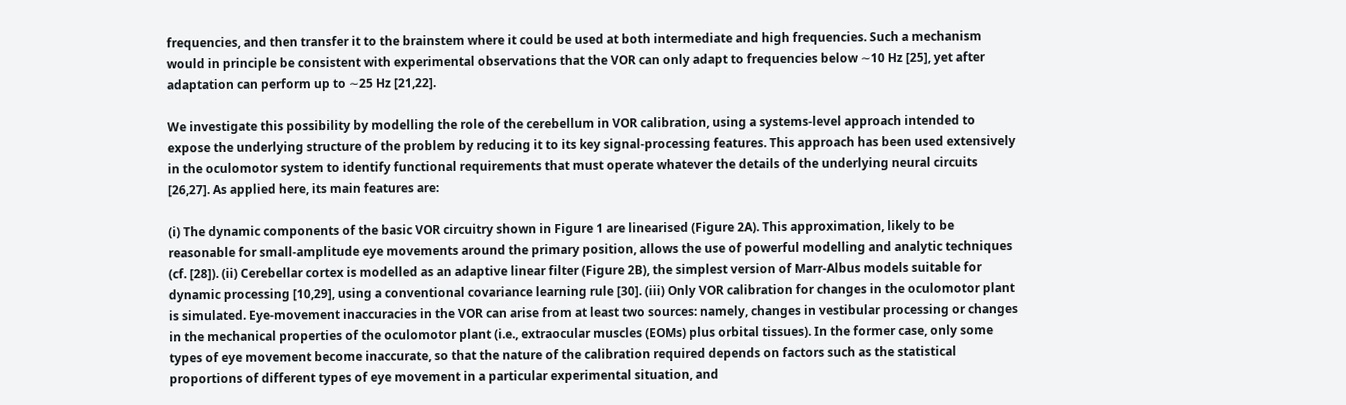frequencies, and then transfer it to the brainstem where it could be used at both intermediate and high frequencies. Such a mechanism would in principle be consistent with experimental observations that the VOR can only adapt to frequencies below ∼10 Hz [25], yet after adaptation can perform up to ∼25 Hz [21,22].

We investigate this possibility by modelling the role of the cerebellum in VOR calibration, using a systems-level approach intended to expose the underlying structure of the problem by reducing it to its key signal-processing features. This approach has been used extensively in the oculomotor system to identify functional requirements that must operate whatever the details of the underlying neural circuits [26,27]. As applied here, its main features are:

(i) The dynamic components of the basic VOR circuitry shown in Figure 1 are linearised (Figure 2A). This approximation, likely to be reasonable for small-amplitude eye movements around the primary position, allows the use of powerful modelling and analytic techniques (cf. [28]). (ii) Cerebellar cortex is modelled as an adaptive linear filter (Figure 2B), the simplest version of Marr-Albus models suitable for dynamic processing [10,29], using a conventional covariance learning rule [30]. (iii) Only VOR calibration for changes in the oculomotor plant is simulated. Eye-movement inaccuracies in the VOR can arise from at least two sources: namely, changes in vestibular processing or changes in the mechanical properties of the oculomotor plant (i.e., extraocular muscles (EOMs) plus orbital tissues). In the former case, only some types of eye movement become inaccurate, so that the nature of the calibration required depends on factors such as the statistical proportions of different types of eye movement in a particular experimental situation, and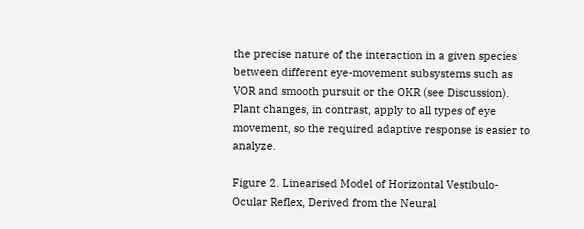the precise nature of the interaction in a given species between different eye-movement subsystems such as VOR and smooth pursuit or the OKR (see Discussion). Plant changes, in contrast, apply to all types of eye movement, so the required adaptive response is easier to analyze.

Figure 2. Linearised Model of Horizontal Vestibulo-Ocular Reflex, Derived from the Neural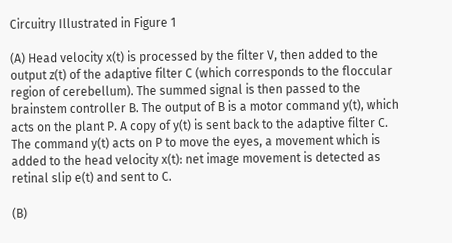Circuitry Illustrated in Figure 1

(A) Head velocity x(t) is processed by the filter V, then added to the output z(t) of the adaptive filter C (which corresponds to the floccular region of cerebellum). The summed signal is then passed to the brainstem controller B. The output of B is a motor command y(t), which acts on the plant P. A copy of y(t) is sent back to the adaptive filter C. The command y(t) acts on P to move the eyes, a movement which is added to the head velocity x(t): net image movement is detected as retinal slip e(t) and sent to C.

(B)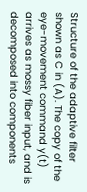Structure of the adaptive filter shown as C in (A). The copy of the eye-movement command y(t) arrives as mossy fiber input, and is decomposed into components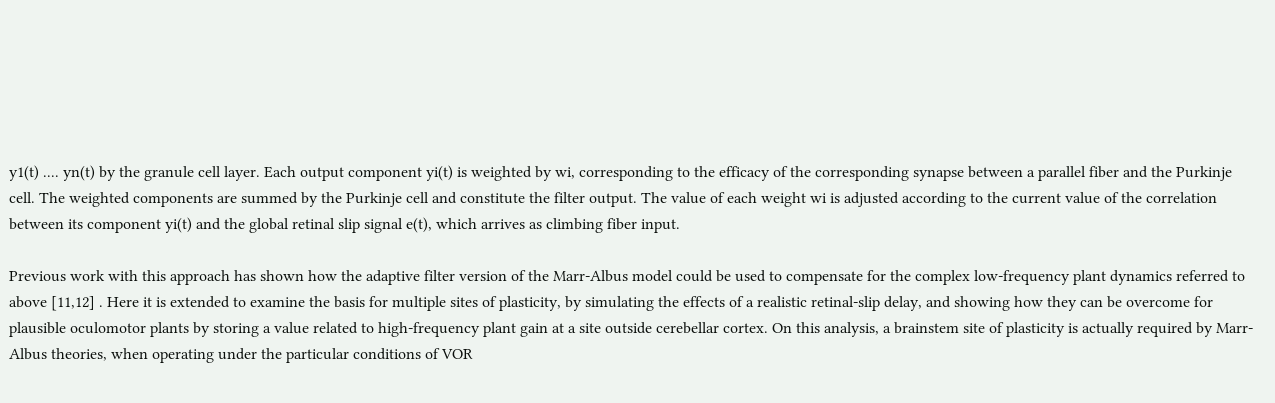y1(t) .... yn(t) by the granule cell layer. Each output component yi(t) is weighted by wi, corresponding to the efficacy of the corresponding synapse between a parallel fiber and the Purkinje cell. The weighted components are summed by the Purkinje cell and constitute the filter output. The value of each weight wi is adjusted according to the current value of the correlation between its component yi(t) and the global retinal slip signal e(t), which arrives as climbing fiber input.

Previous work with this approach has shown how the adaptive filter version of the Marr-Albus model could be used to compensate for the complex low-frequency plant dynamics referred to above [11,12] . Here it is extended to examine the basis for multiple sites of plasticity, by simulating the effects of a realistic retinal-slip delay, and showing how they can be overcome for plausible oculomotor plants by storing a value related to high-frequency plant gain at a site outside cerebellar cortex. On this analysis, a brainstem site of plasticity is actually required by Marr-Albus theories, when operating under the particular conditions of VOR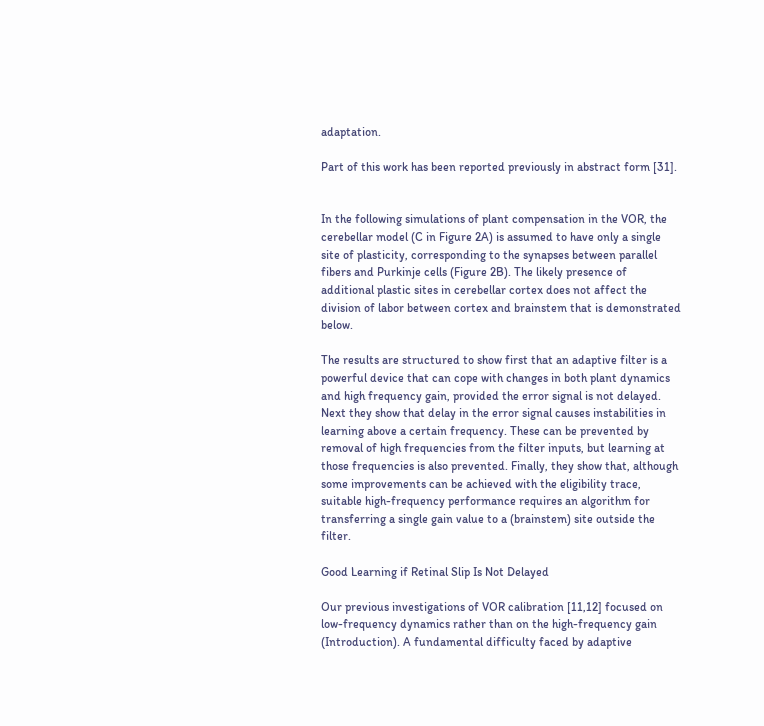adaptation.

Part of this work has been reported previously in abstract form [31].


In the following simulations of plant compensation in the VOR, the cerebellar model (C in Figure 2A) is assumed to have only a single site of plasticity, corresponding to the synapses between parallel fibers and Purkinje cells (Figure 2B). The likely presence of additional plastic sites in cerebellar cortex does not affect the division of labor between cortex and brainstem that is demonstrated below.

The results are structured to show first that an adaptive filter is a powerful device that can cope with changes in both plant dynamics and high frequency gain, provided the error signal is not delayed. Next they show that delay in the error signal causes instabilities in learning above a certain frequency. These can be prevented by removal of high frequencies from the filter inputs, but learning at those frequencies is also prevented. Finally, they show that, although some improvements can be achieved with the eligibility trace, suitable high-frequency performance requires an algorithm for transferring a single gain value to a (brainstem) site outside the filter.

Good Learning if Retinal Slip Is Not Delayed

Our previous investigations of VOR calibration [11,12] focused on low-frequency dynamics rather than on the high-frequency gain (Introduction). A fundamental difficulty faced by adaptive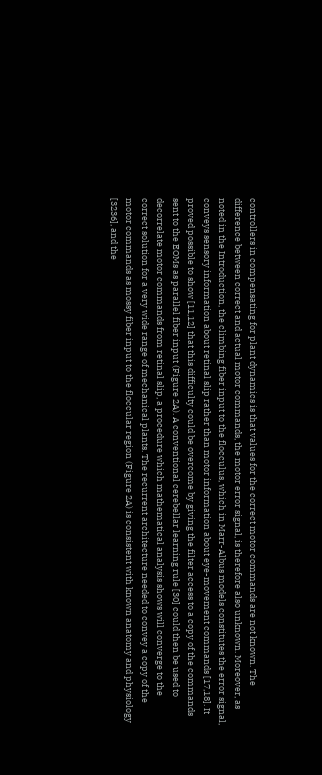controllers in compensating for plant dynamics is that values for the correct motor commands are not known. The difference between correct and actual motor commands, the motor error signal, is therefore also unknown. Moreover, as noted in the Introduction, the climbing fiber input to the flocculus, which in Marr-Albus models constitutes the error signal, conveys sensory information about retinal slip rather than motor information about eye-movement commands [17,18]. It proved possible to show [11,12] that this difficulty could be overcome by giving the filter access to a copy of the commands sent to the EOMs as parallel fiber input (Figure 2A). A conventional cerebellar learning rule [30] could then be used to decorrelate motor commands from retinal slip, a procedure which mathematical analysis shows will converge to the correct solution for a very wide range of mechanical plants. The recurrent architecture needed to convey a copy of the motor commands as mossy fiber input to the floccular region (Figure 2A) is consistent with known anatomy and physiology [3236], and the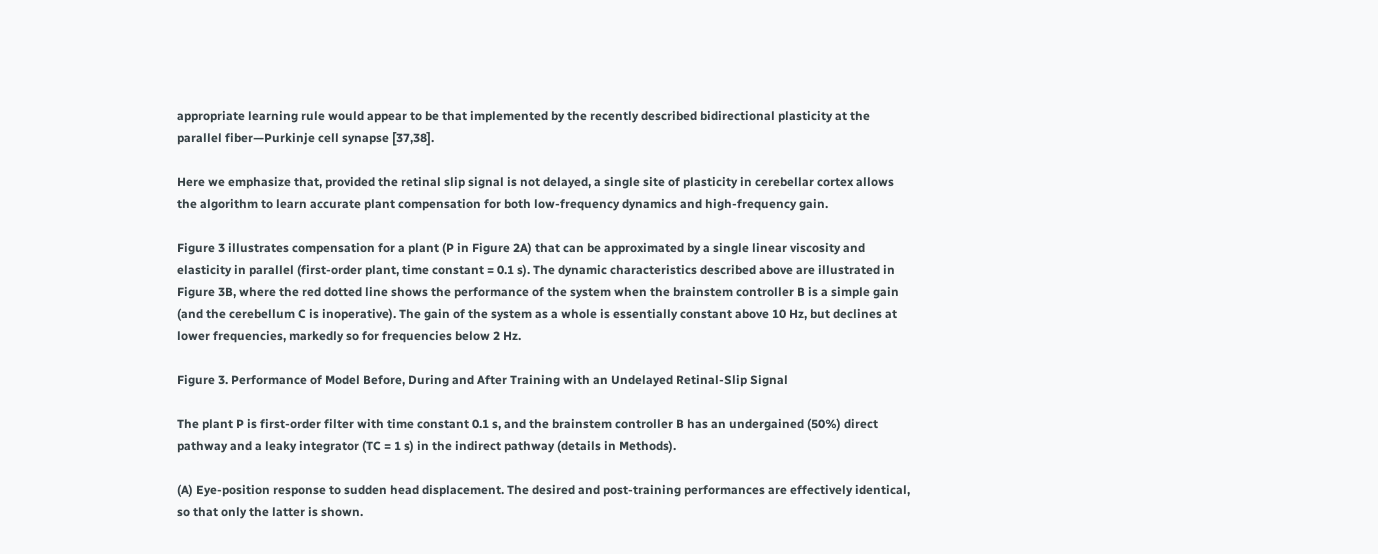appropriate learning rule would appear to be that implemented by the recently described bidirectional plasticity at the parallel fiber—Purkinje cell synapse [37,38].

Here we emphasize that, provided the retinal slip signal is not delayed, a single site of plasticity in cerebellar cortex allows the algorithm to learn accurate plant compensation for both low-frequency dynamics and high-frequency gain.

Figure 3 illustrates compensation for a plant (P in Figure 2A) that can be approximated by a single linear viscosity and elasticity in parallel (first-order plant, time constant = 0.1 s). The dynamic characteristics described above are illustrated in Figure 3B, where the red dotted line shows the performance of the system when the brainstem controller B is a simple gain (and the cerebellum C is inoperative). The gain of the system as a whole is essentially constant above 10 Hz, but declines at lower frequencies, markedly so for frequencies below 2 Hz.

Figure 3. Performance of Model Before, During and After Training with an Undelayed Retinal-Slip Signal

The plant P is first-order filter with time constant 0.1 s, and the brainstem controller B has an undergained (50%) direct pathway and a leaky integrator (TC = 1 s) in the indirect pathway (details in Methods).

(A) Eye-position response to sudden head displacement. The desired and post-training performances are effectively identical, so that only the latter is shown.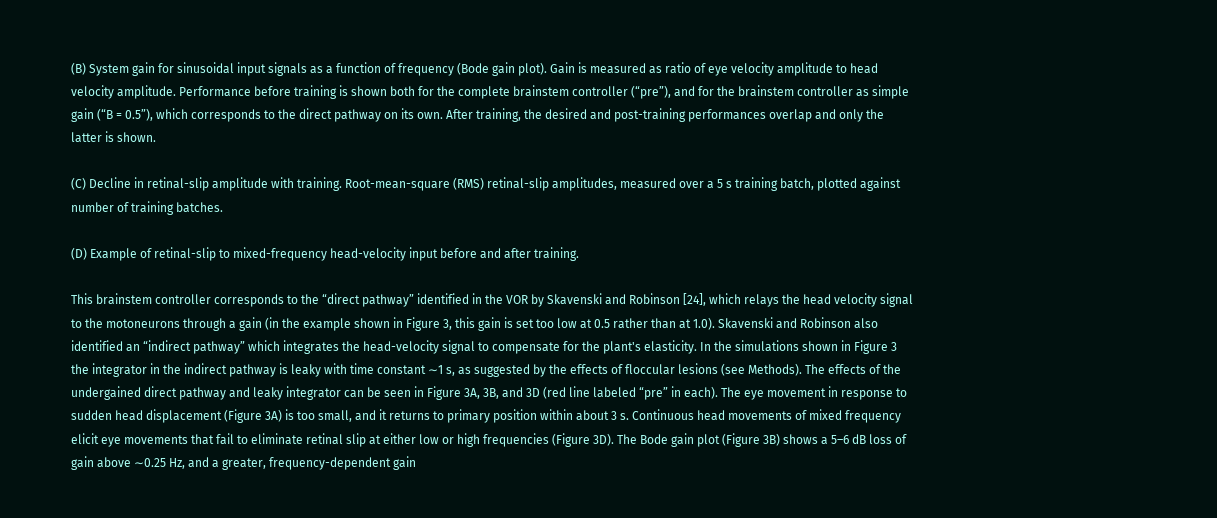(B) System gain for sinusoidal input signals as a function of frequency (Bode gain plot). Gain is measured as ratio of eye velocity amplitude to head velocity amplitude. Performance before training is shown both for the complete brainstem controller (“pre”), and for the brainstem controller as simple gain (“B = 0.5”), which corresponds to the direct pathway on its own. After training, the desired and post-training performances overlap and only the latter is shown.

(C) Decline in retinal-slip amplitude with training. Root-mean-square (RMS) retinal-slip amplitudes, measured over a 5 s training batch, plotted against number of training batches.

(D) Example of retinal-slip to mixed-frequency head-velocity input before and after training.

This brainstem controller corresponds to the “direct pathway” identified in the VOR by Skavenski and Robinson [24], which relays the head velocity signal to the motoneurons through a gain (in the example shown in Figure 3, this gain is set too low at 0.5 rather than at 1.0). Skavenski and Robinson also identified an “indirect pathway” which integrates the head-velocity signal to compensate for the plant's elasticity. In the simulations shown in Figure 3 the integrator in the indirect pathway is leaky with time constant ∼1 s, as suggested by the effects of floccular lesions (see Methods). The effects of the undergained direct pathway and leaky integrator can be seen in Figure 3A, 3B, and 3D (red line labeled “pre” in each). The eye movement in response to sudden head displacement (Figure 3A) is too small, and it returns to primary position within about 3 s. Continuous head movements of mixed frequency elicit eye movements that fail to eliminate retinal slip at either low or high frequencies (Figure 3D). The Bode gain plot (Figure 3B) shows a 5–6 dB loss of gain above ∼0.25 Hz, and a greater, frequency-dependent gain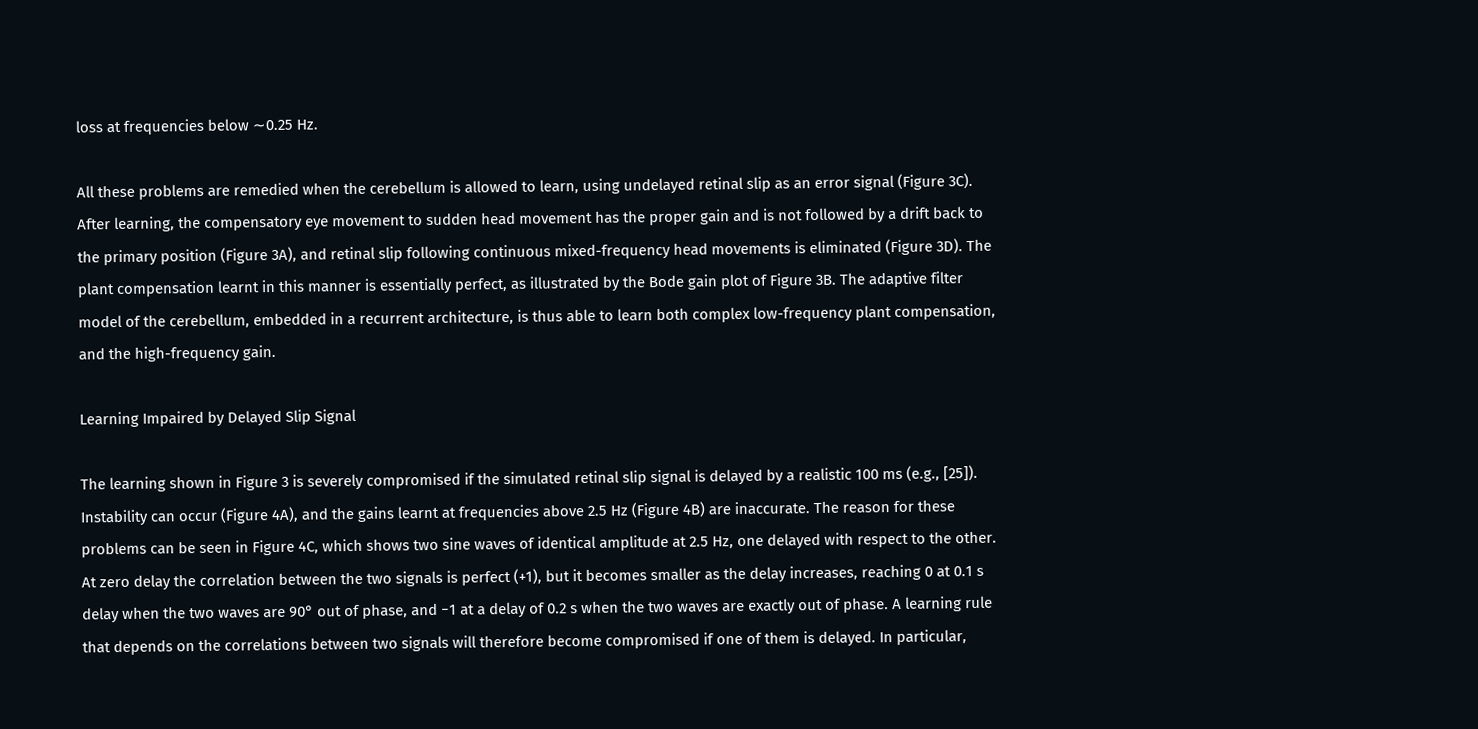loss at frequencies below ∼0.25 Hz.

All these problems are remedied when the cerebellum is allowed to learn, using undelayed retinal slip as an error signal (Figure 3C). After learning, the compensatory eye movement to sudden head movement has the proper gain and is not followed by a drift back to the primary position (Figure 3A), and retinal slip following continuous mixed-frequency head movements is eliminated (Figure 3D). The plant compensation learnt in this manner is essentially perfect, as illustrated by the Bode gain plot of Figure 3B. The adaptive filter model of the cerebellum, embedded in a recurrent architecture, is thus able to learn both complex low-frequency plant compensation, and the high-frequency gain.

Learning Impaired by Delayed Slip Signal

The learning shown in Figure 3 is severely compromised if the simulated retinal slip signal is delayed by a realistic 100 ms (e.g., [25]). Instability can occur (Figure 4A), and the gains learnt at frequencies above 2.5 Hz (Figure 4B) are inaccurate. The reason for these problems can be seen in Figure 4C, which shows two sine waves of identical amplitude at 2.5 Hz, one delayed with respect to the other. At zero delay the correlation between the two signals is perfect (+1), but it becomes smaller as the delay increases, reaching 0 at 0.1 s delay when the two waves are 90° out of phase, and −1 at a delay of 0.2 s when the two waves are exactly out of phase. A learning rule that depends on the correlations between two signals will therefore become compromised if one of them is delayed. In particular,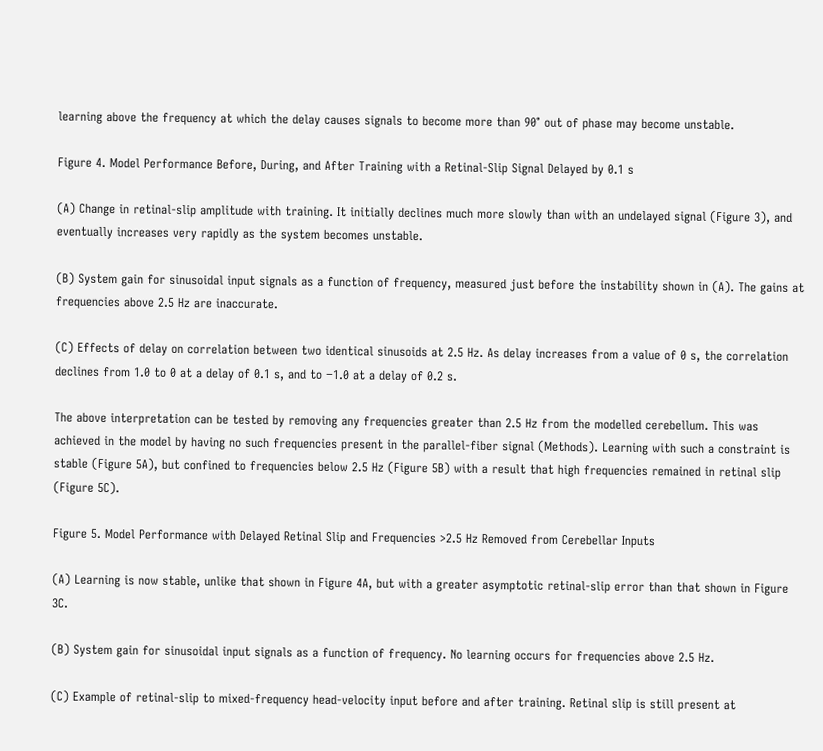learning above the frequency at which the delay causes signals to become more than 90° out of phase may become unstable.

Figure 4. Model Performance Before, During, and After Training with a Retinal-Slip Signal Delayed by 0.1 s

(A) Change in retinal-slip amplitude with training. It initially declines much more slowly than with an undelayed signal (Figure 3), and eventually increases very rapidly as the system becomes unstable.

(B) System gain for sinusoidal input signals as a function of frequency, measured just before the instability shown in (A). The gains at frequencies above 2.5 Hz are inaccurate.

(C) Effects of delay on correlation between two identical sinusoids at 2.5 Hz. As delay increases from a value of 0 s, the correlation declines from 1.0 to 0 at a delay of 0.1 s, and to −1.0 at a delay of 0.2 s.

The above interpretation can be tested by removing any frequencies greater than 2.5 Hz from the modelled cerebellum. This was achieved in the model by having no such frequencies present in the parallel-fiber signal (Methods). Learning with such a constraint is stable (Figure 5A), but confined to frequencies below 2.5 Hz (Figure 5B) with a result that high frequencies remained in retinal slip (Figure 5C).

Figure 5. Model Performance with Delayed Retinal Slip and Frequencies >2.5 Hz Removed from Cerebellar Inputs

(A) Learning is now stable, unlike that shown in Figure 4A, but with a greater asymptotic retinal-slip error than that shown in Figure 3C.

(B) System gain for sinusoidal input signals as a function of frequency. No learning occurs for frequencies above 2.5 Hz.

(C) Example of retinal-slip to mixed-frequency head-velocity input before and after training. Retinal slip is still present at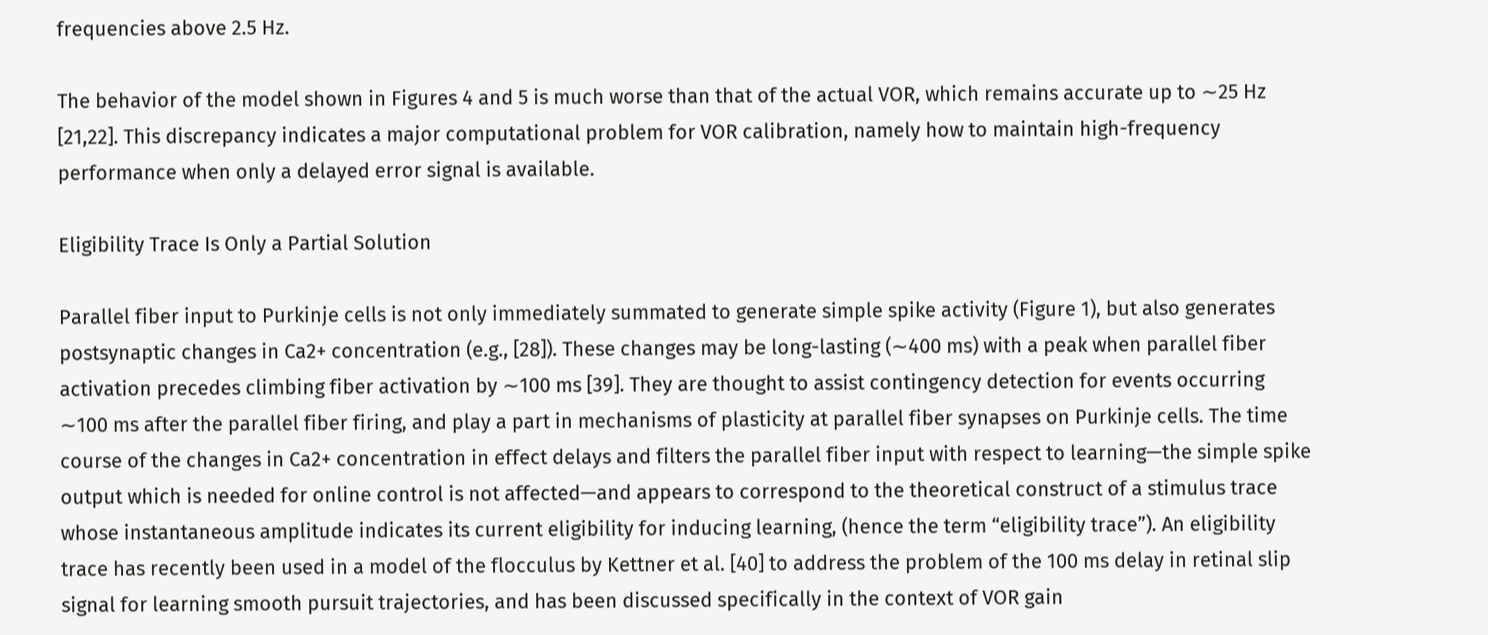frequencies above 2.5 Hz.

The behavior of the model shown in Figures 4 and 5 is much worse than that of the actual VOR, which remains accurate up to ∼25 Hz [21,22]. This discrepancy indicates a major computational problem for VOR calibration, namely how to maintain high-frequency performance when only a delayed error signal is available.

Eligibility Trace Is Only a Partial Solution

Parallel fiber input to Purkinje cells is not only immediately summated to generate simple spike activity (Figure 1), but also generates postsynaptic changes in Ca2+ concentration (e.g., [28]). These changes may be long-lasting (∼400 ms) with a peak when parallel fiber activation precedes climbing fiber activation by ∼100 ms [39]. They are thought to assist contingency detection for events occurring ∼100 ms after the parallel fiber firing, and play a part in mechanisms of plasticity at parallel fiber synapses on Purkinje cells. The time course of the changes in Ca2+ concentration in effect delays and filters the parallel fiber input with respect to learning—the simple spike output which is needed for online control is not affected—and appears to correspond to the theoretical construct of a stimulus trace whose instantaneous amplitude indicates its current eligibility for inducing learning, (hence the term “eligibility trace”). An eligibility trace has recently been used in a model of the flocculus by Kettner et al. [40] to address the problem of the 100 ms delay in retinal slip signal for learning smooth pursuit trajectories, and has been discussed specifically in the context of VOR gain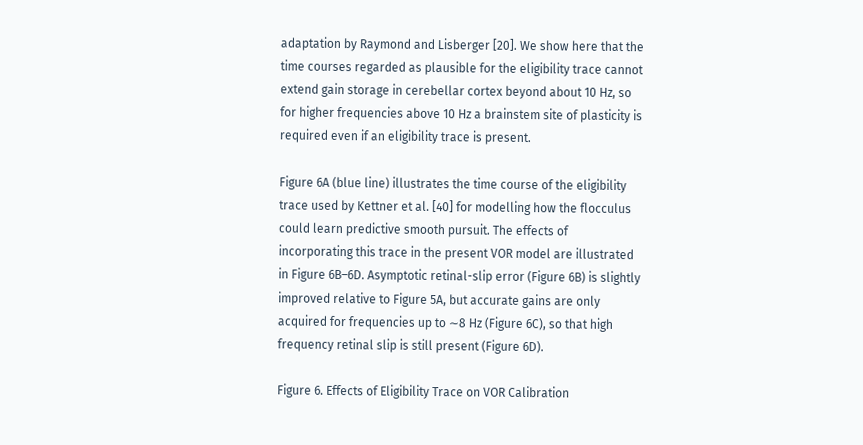adaptation by Raymond and Lisberger [20]. We show here that the time courses regarded as plausible for the eligibility trace cannot extend gain storage in cerebellar cortex beyond about 10 Hz, so for higher frequencies above 10 Hz a brainstem site of plasticity is required even if an eligibility trace is present.

Figure 6A (blue line) illustrates the time course of the eligibility trace used by Kettner et al. [40] for modelling how the flocculus could learn predictive smooth pursuit. The effects of incorporating this trace in the present VOR model are illustrated in Figure 6B–6D. Asymptotic retinal-slip error (Figure 6B) is slightly improved relative to Figure 5A, but accurate gains are only acquired for frequencies up to ∼8 Hz (Figure 6C), so that high frequency retinal slip is still present (Figure 6D).

Figure 6. Effects of Eligibility Trace on VOR Calibration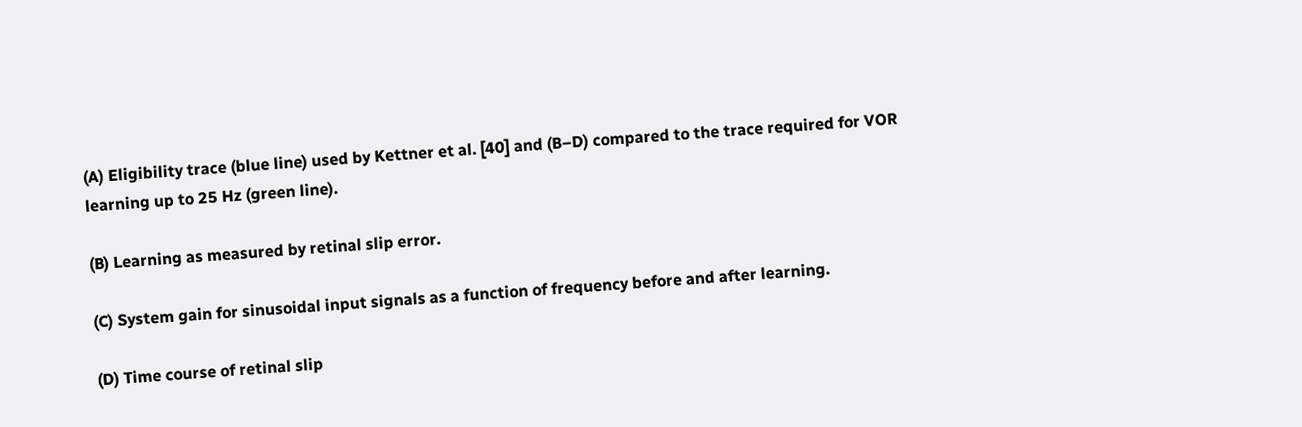(A) Eligibility trace (blue line) used by Kettner et al. [40] and (B–D) compared to the trace required for VOR learning up to 25 Hz (green line).

(B) Learning as measured by retinal slip error.

(C) System gain for sinusoidal input signals as a function of frequency before and after learning.

(D) Time course of retinal slip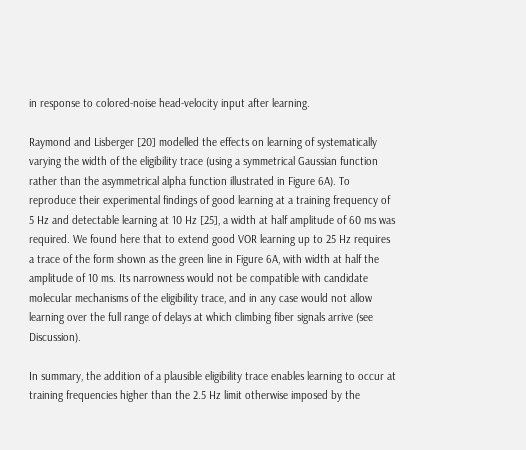in response to colored-noise head-velocity input after learning.

Raymond and Lisberger [20] modelled the effects on learning of systematically varying the width of the eligibility trace (using a symmetrical Gaussian function rather than the asymmetrical alpha function illustrated in Figure 6A). To reproduce their experimental findings of good learning at a training frequency of 5 Hz and detectable learning at 10 Hz [25], a width at half amplitude of 60 ms was required. We found here that to extend good VOR learning up to 25 Hz requires a trace of the form shown as the green line in Figure 6A, with width at half the amplitude of 10 ms. Its narrowness would not be compatible with candidate molecular mechanisms of the eligibility trace, and in any case would not allow learning over the full range of delays at which climbing fiber signals arrive (see Discussion).

In summary, the addition of a plausible eligibility trace enables learning to occur at training frequencies higher than the 2.5 Hz limit otherwise imposed by the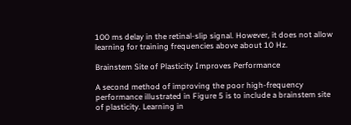100 ms delay in the retinal-slip signal. However, it does not allow learning for training frequencies above about 10 Hz.

Brainstem Site of Plasticity Improves Performance

A second method of improving the poor high-frequency performance illustrated in Figure 5 is to include a brainstem site of plasticity. Learning in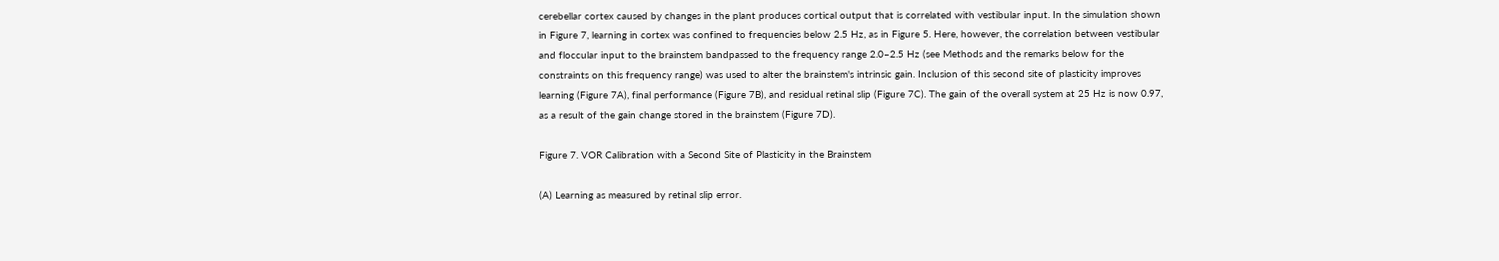cerebellar cortex caused by changes in the plant produces cortical output that is correlated with vestibular input. In the simulation shown in Figure 7, learning in cortex was confined to frequencies below 2.5 Hz, as in Figure 5. Here, however, the correlation between vestibular and floccular input to the brainstem bandpassed to the frequency range 2.0–2.5 Hz (see Methods and the remarks below for the constraints on this frequency range) was used to alter the brainstem's intrinsic gain. Inclusion of this second site of plasticity improves learning (Figure 7A), final performance (Figure 7B), and residual retinal slip (Figure 7C). The gain of the overall system at 25 Hz is now 0.97, as a result of the gain change stored in the brainstem (Figure 7D).

Figure 7. VOR Calibration with a Second Site of Plasticity in the Brainstem

(A) Learning as measured by retinal slip error.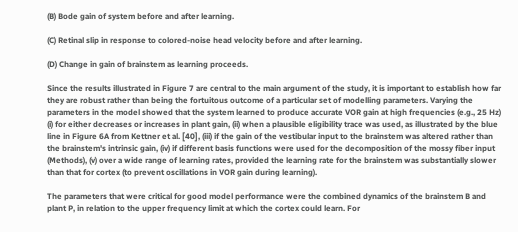(B) Bode gain of system before and after learning.

(C) Retinal slip in response to colored-noise head velocity before and after learning.

(D) Change in gain of brainstem as learning proceeds.

Since the results illustrated in Figure 7 are central to the main argument of the study, it is important to establish how far they are robust rather than being the fortuitous outcome of a particular set of modelling parameters. Varying the parameters in the model showed that the system learned to produce accurate VOR gain at high frequencies (e.g., 25 Hz) (i) for either decreases or increases in plant gain, (ii) when a plausible eligibility trace was used, as illustrated by the blue line in Figure 6A from Kettner et al. [40], (iii) if the gain of the vestibular input to the brainstem was altered rather than the brainstem's intrinsic gain, (iv) if different basis functions were used for the decomposition of the mossy fiber input (Methods), (v) over a wide range of learning rates, provided the learning rate for the brainstem was substantially slower than that for cortex (to prevent oscillations in VOR gain during learning).

The parameters that were critical for good model performance were the combined dynamics of the brainstem B and plant P, in relation to the upper frequency limit at which the cortex could learn. For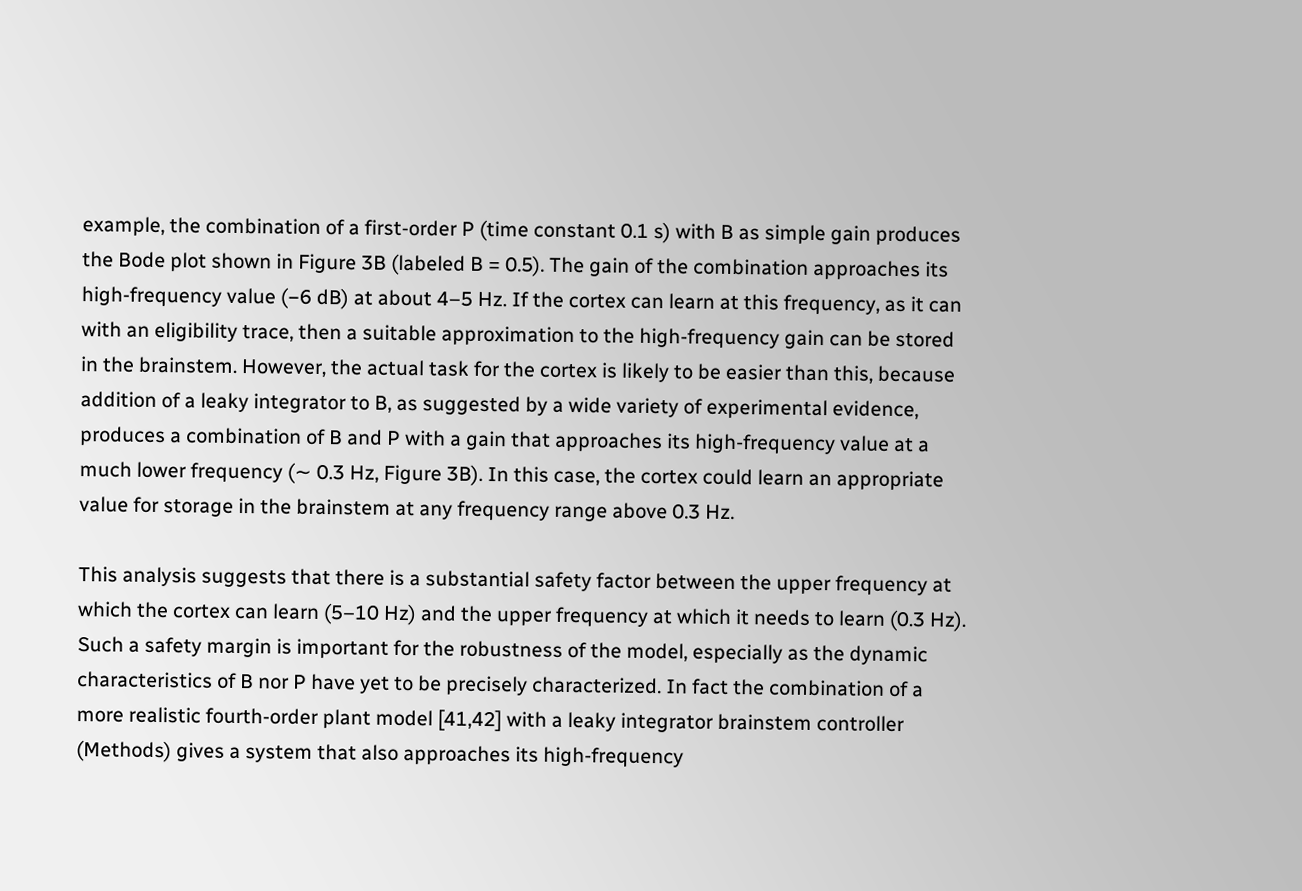example, the combination of a first-order P (time constant 0.1 s) with B as simple gain produces the Bode plot shown in Figure 3B (labeled B = 0.5). The gain of the combination approaches its high-frequency value (−6 dB) at about 4–5 Hz. If the cortex can learn at this frequency, as it can with an eligibility trace, then a suitable approximation to the high-frequency gain can be stored in the brainstem. However, the actual task for the cortex is likely to be easier than this, because addition of a leaky integrator to B, as suggested by a wide variety of experimental evidence, produces a combination of B and P with a gain that approaches its high-frequency value at a much lower frequency (∼ 0.3 Hz, Figure 3B). In this case, the cortex could learn an appropriate value for storage in the brainstem at any frequency range above 0.3 Hz.

This analysis suggests that there is a substantial safety factor between the upper frequency at which the cortex can learn (5–10 Hz) and the upper frequency at which it needs to learn (0.3 Hz). Such a safety margin is important for the robustness of the model, especially as the dynamic characteristics of B nor P have yet to be precisely characterized. In fact the combination of a more realistic fourth-order plant model [41,42] with a leaky integrator brainstem controller (Methods) gives a system that also approaches its high-frequency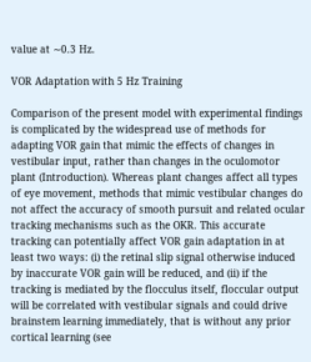value at ∼0.3 Hz.

VOR Adaptation with 5 Hz Training

Comparison of the present model with experimental findings is complicated by the widespread use of methods for adapting VOR gain that mimic the effects of changes in vestibular input, rather than changes in the oculomotor plant (Introduction). Whereas plant changes affect all types of eye movement, methods that mimic vestibular changes do not affect the accuracy of smooth pursuit and related ocular tracking mechanisms such as the OKR. This accurate tracking can potentially affect VOR gain adaptation in at least two ways: (i) the retinal slip signal otherwise induced by inaccurate VOR gain will be reduced, and (ii) if the tracking is mediated by the flocculus itself, floccular output will be correlated with vestibular signals and could drive brainstem learning immediately, that is without any prior cortical learning (see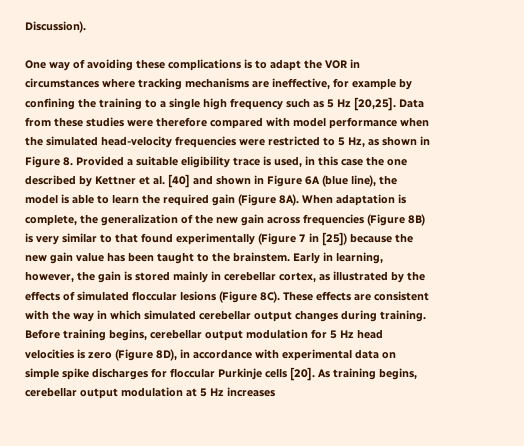Discussion).

One way of avoiding these complications is to adapt the VOR in circumstances where tracking mechanisms are ineffective, for example by confining the training to a single high frequency such as 5 Hz [20,25]. Data from these studies were therefore compared with model performance when the simulated head-velocity frequencies were restricted to 5 Hz, as shown in Figure 8. Provided a suitable eligibility trace is used, in this case the one described by Kettner et al. [40] and shown in Figure 6A (blue line), the model is able to learn the required gain (Figure 8A). When adaptation is complete, the generalization of the new gain across frequencies (Figure 8B) is very similar to that found experimentally (Figure 7 in [25]) because the new gain value has been taught to the brainstem. Early in learning, however, the gain is stored mainly in cerebellar cortex, as illustrated by the effects of simulated floccular lesions (Figure 8C). These effects are consistent with the way in which simulated cerebellar output changes during training. Before training begins, cerebellar output modulation for 5 Hz head velocities is zero (Figure 8D), in accordance with experimental data on simple spike discharges for floccular Purkinje cells [20]. As training begins, cerebellar output modulation at 5 Hz increases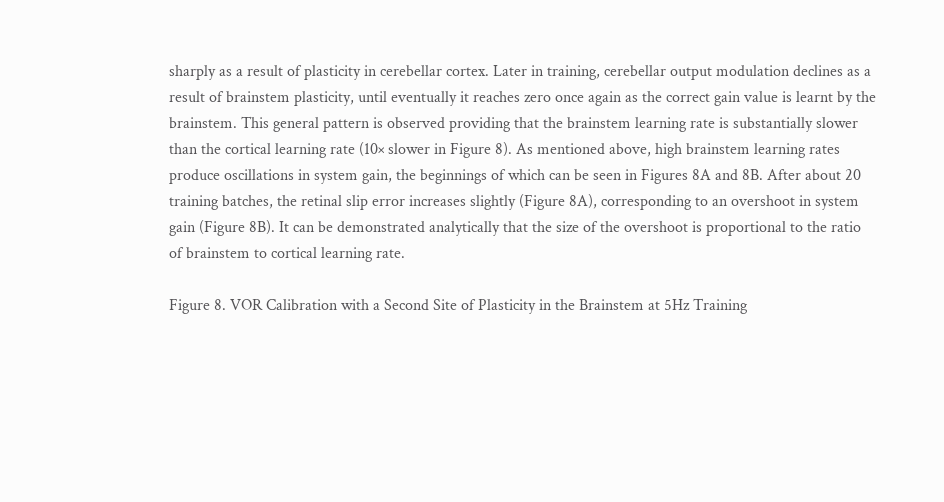sharply as a result of plasticity in cerebellar cortex. Later in training, cerebellar output modulation declines as a result of brainstem plasticity, until eventually it reaches zero once again as the correct gain value is learnt by the brainstem. This general pattern is observed providing that the brainstem learning rate is substantially slower than the cortical learning rate (10× slower in Figure 8). As mentioned above, high brainstem learning rates produce oscillations in system gain, the beginnings of which can be seen in Figures 8A and 8B. After about 20 training batches, the retinal slip error increases slightly (Figure 8A), corresponding to an overshoot in system gain (Figure 8B). It can be demonstrated analytically that the size of the overshoot is proportional to the ratio of brainstem to cortical learning rate.

Figure 8. VOR Calibration with a Second Site of Plasticity in the Brainstem at 5Hz Training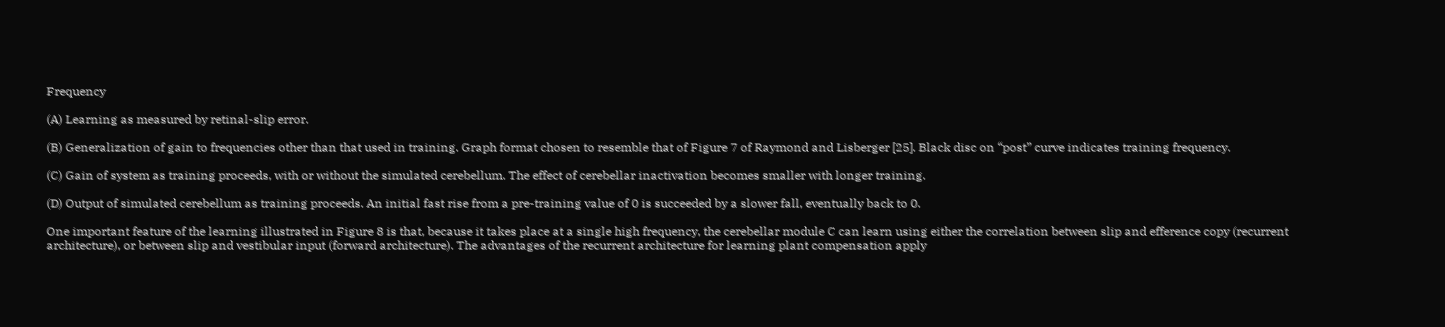Frequency

(A) Learning as measured by retinal-slip error.

(B) Generalization of gain to frequencies other than that used in training. Graph format chosen to resemble that of Figure 7 of Raymond and Lisberger [25]. Black disc on “post” curve indicates training frequency.

(C) Gain of system as training proceeds, with or without the simulated cerebellum. The effect of cerebellar inactivation becomes smaller with longer training.

(D) Output of simulated cerebellum as training proceeds. An initial fast rise from a pre-training value of 0 is succeeded by a slower fall, eventually back to 0.

One important feature of the learning illustrated in Figure 8 is that, because it takes place at a single high frequency, the cerebellar module C can learn using either the correlation between slip and efference copy (recurrent architecture), or between slip and vestibular input (forward architecture). The advantages of the recurrent architecture for learning plant compensation apply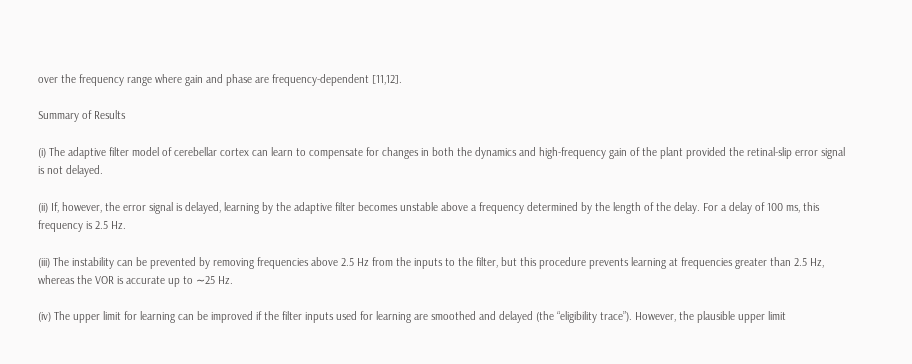over the frequency range where gain and phase are frequency-dependent [11,12].

Summary of Results

(i) The adaptive filter model of cerebellar cortex can learn to compensate for changes in both the dynamics and high-frequency gain of the plant provided the retinal-slip error signal is not delayed.

(ii) If, however, the error signal is delayed, learning by the adaptive filter becomes unstable above a frequency determined by the length of the delay. For a delay of 100 ms, this frequency is 2.5 Hz.

(iii) The instability can be prevented by removing frequencies above 2.5 Hz from the inputs to the filter, but this procedure prevents learning at frequencies greater than 2.5 Hz, whereas the VOR is accurate up to ∼25 Hz.

(iv) The upper limit for learning can be improved if the filter inputs used for learning are smoothed and delayed (the “eligibility trace”). However, the plausible upper limit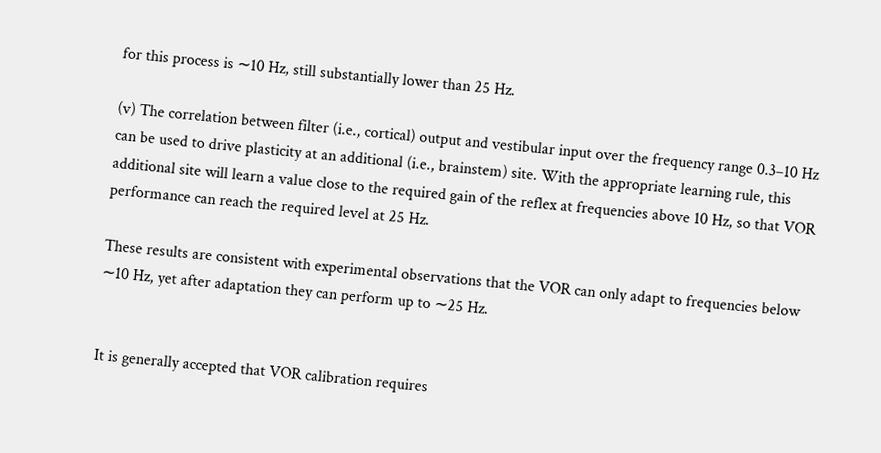for this process is ∼10 Hz, still substantially lower than 25 Hz.

(v) The correlation between filter (i.e., cortical) output and vestibular input over the frequency range 0.3–10 Hz can be used to drive plasticity at an additional (i.e., brainstem) site. With the appropriate learning rule, this additional site will learn a value close to the required gain of the reflex at frequencies above 10 Hz, so that VOR performance can reach the required level at 25 Hz.

These results are consistent with experimental observations that the VOR can only adapt to frequencies below ∼10 Hz, yet after adaptation they can perform up to ∼25 Hz.


It is generally accepted that VOR calibration requires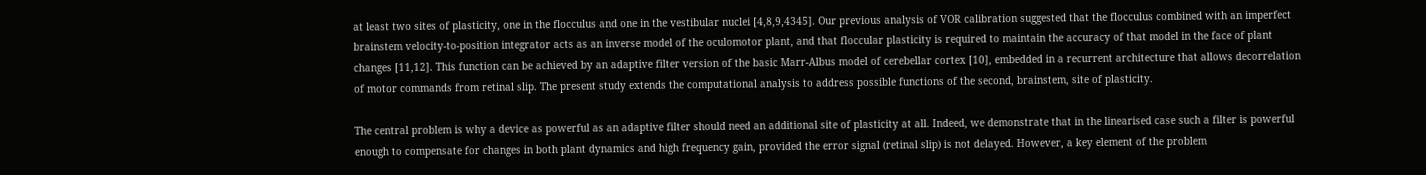at least two sites of plasticity, one in the flocculus and one in the vestibular nuclei [4,8,9,4345]. Our previous analysis of VOR calibration suggested that the flocculus combined with an imperfect brainstem velocity-to-position integrator acts as an inverse model of the oculomotor plant, and that floccular plasticity is required to maintain the accuracy of that model in the face of plant changes [11,12]. This function can be achieved by an adaptive filter version of the basic Marr-Albus model of cerebellar cortex [10], embedded in a recurrent architecture that allows decorrelation of motor commands from retinal slip. The present study extends the computational analysis to address possible functions of the second, brainstem, site of plasticity.

The central problem is why a device as powerful as an adaptive filter should need an additional site of plasticity at all. Indeed, we demonstrate that in the linearised case such a filter is powerful enough to compensate for changes in both plant dynamics and high frequency gain, provided the error signal (retinal slip) is not delayed. However, a key element of the problem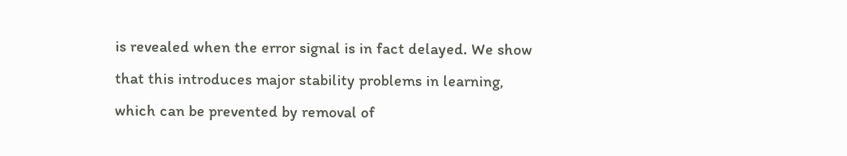is revealed when the error signal is in fact delayed. We show that this introduces major stability problems in learning, which can be prevented by removal of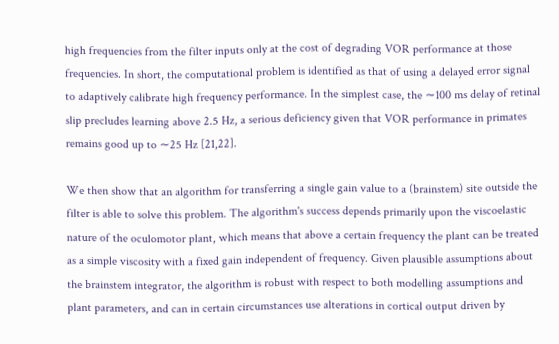high frequencies from the filter inputs only at the cost of degrading VOR performance at those frequencies. In short, the computational problem is identified as that of using a delayed error signal to adaptively calibrate high frequency performance. In the simplest case, the ∼100 ms delay of retinal slip precludes learning above 2.5 Hz, a serious deficiency given that VOR performance in primates remains good up to ∼25 Hz [21,22].

We then show that an algorithm for transferring a single gain value to a (brainstem) site outside the filter is able to solve this problem. The algorithm's success depends primarily upon the viscoelastic nature of the oculomotor plant, which means that above a certain frequency the plant can be treated as a simple viscosity with a fixed gain independent of frequency. Given plausible assumptions about the brainstem integrator, the algorithm is robust with respect to both modelling assumptions and plant parameters, and can in certain circumstances use alterations in cortical output driven by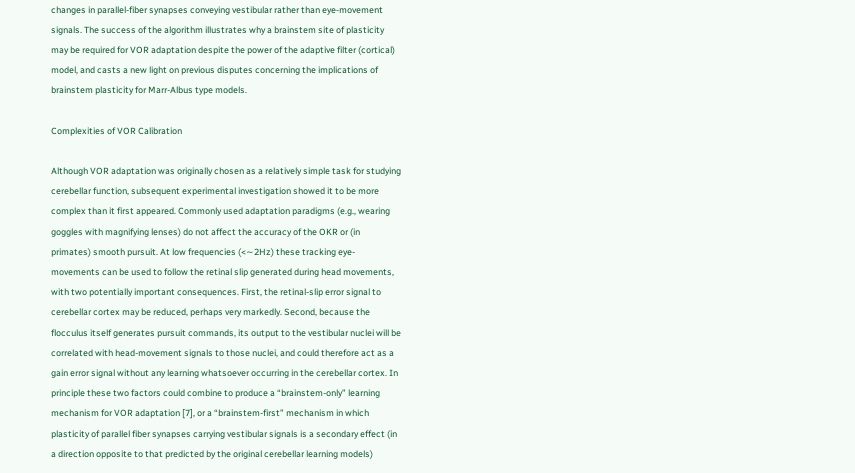changes in parallel-fiber synapses conveying vestibular rather than eye-movement signals. The success of the algorithm illustrates why a brainstem site of plasticity may be required for VOR adaptation despite the power of the adaptive filter (cortical) model, and casts a new light on previous disputes concerning the implications of brainstem plasticity for Marr-Albus type models.

Complexities of VOR Calibration

Although VOR adaptation was originally chosen as a relatively simple task for studying cerebellar function, subsequent experimental investigation showed it to be more complex than it first appeared. Commonly used adaptation paradigms (e.g., wearing goggles with magnifying lenses) do not affect the accuracy of the OKR or (in primates) smooth pursuit. At low frequencies (<∼2Hz) these tracking eye-movements can be used to follow the retinal slip generated during head movements, with two potentially important consequences. First, the retinal-slip error signal to cerebellar cortex may be reduced, perhaps very markedly. Second, because the flocculus itself generates pursuit commands, its output to the vestibular nuclei will be correlated with head-movement signals to those nuclei, and could therefore act as a gain error signal without any learning whatsoever occurring in the cerebellar cortex. In principle these two factors could combine to produce a “brainstem-only” learning mechanism for VOR adaptation [7], or a “brainstem-first” mechanism in which plasticity of parallel fiber synapses carrying vestibular signals is a secondary effect (in a direction opposite to that predicted by the original cerebellar learning models)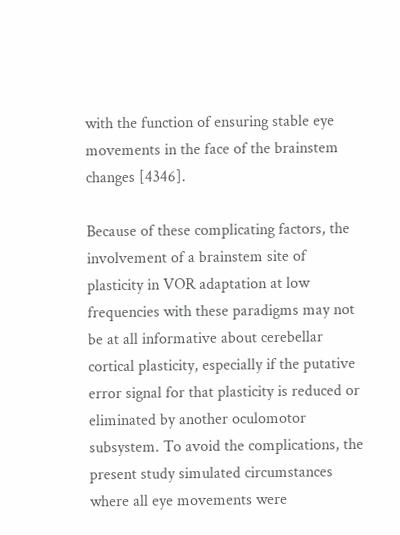with the function of ensuring stable eye movements in the face of the brainstem changes [4346].

Because of these complicating factors, the involvement of a brainstem site of plasticity in VOR adaptation at low frequencies with these paradigms may not be at all informative about cerebellar cortical plasticity, especially if the putative error signal for that plasticity is reduced or eliminated by another oculomotor subsystem. To avoid the complications, the present study simulated circumstances where all eye movements were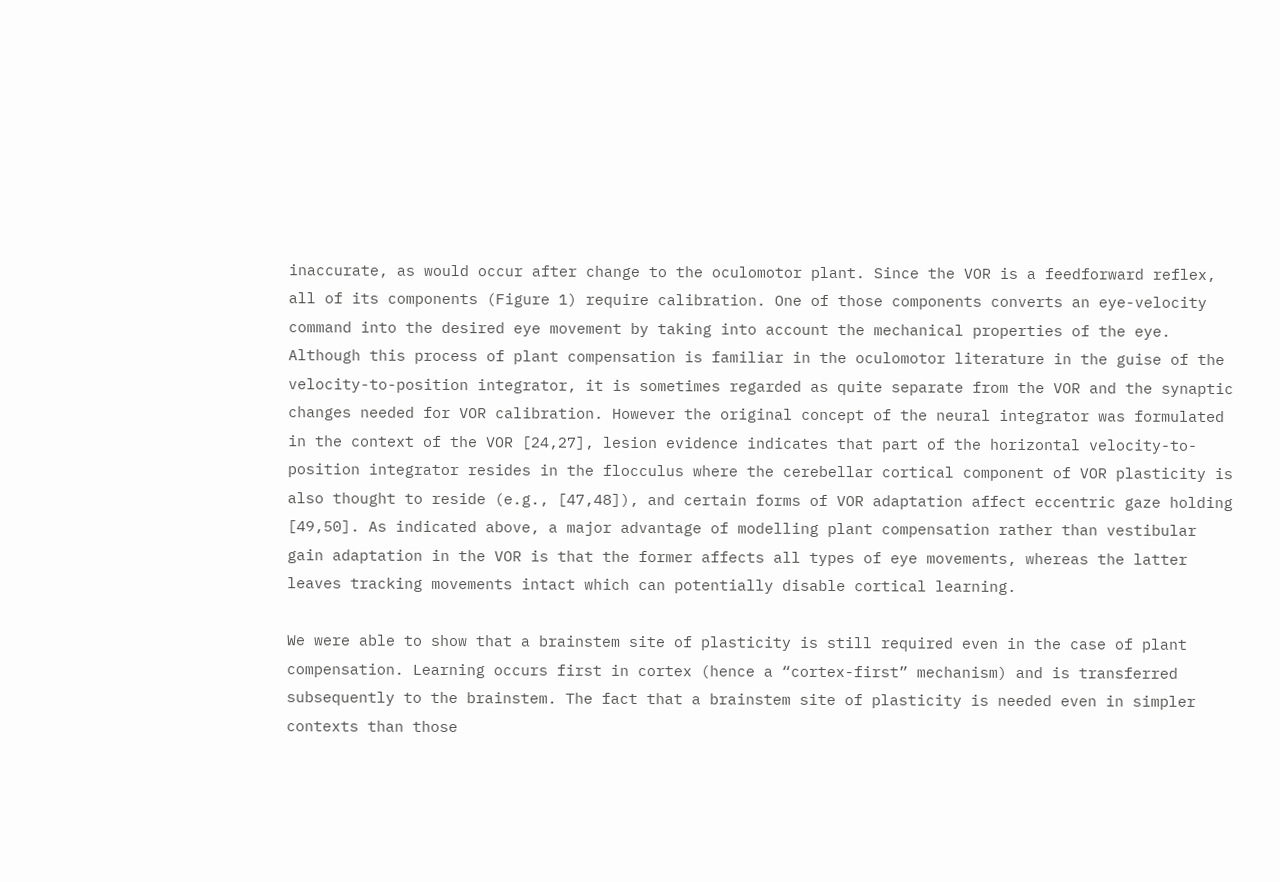inaccurate, as would occur after change to the oculomotor plant. Since the VOR is a feedforward reflex, all of its components (Figure 1) require calibration. One of those components converts an eye-velocity command into the desired eye movement by taking into account the mechanical properties of the eye. Although this process of plant compensation is familiar in the oculomotor literature in the guise of the velocity-to-position integrator, it is sometimes regarded as quite separate from the VOR and the synaptic changes needed for VOR calibration. However the original concept of the neural integrator was formulated in the context of the VOR [24,27], lesion evidence indicates that part of the horizontal velocity-to-position integrator resides in the flocculus where the cerebellar cortical component of VOR plasticity is also thought to reside (e.g., [47,48]), and certain forms of VOR adaptation affect eccentric gaze holding [49,50]. As indicated above, a major advantage of modelling plant compensation rather than vestibular gain adaptation in the VOR is that the former affects all types of eye movements, whereas the latter leaves tracking movements intact which can potentially disable cortical learning.

We were able to show that a brainstem site of plasticity is still required even in the case of plant compensation. Learning occurs first in cortex (hence a “cortex-first” mechanism) and is transferred subsequently to the brainstem. The fact that a brainstem site of plasticity is needed even in simpler contexts than those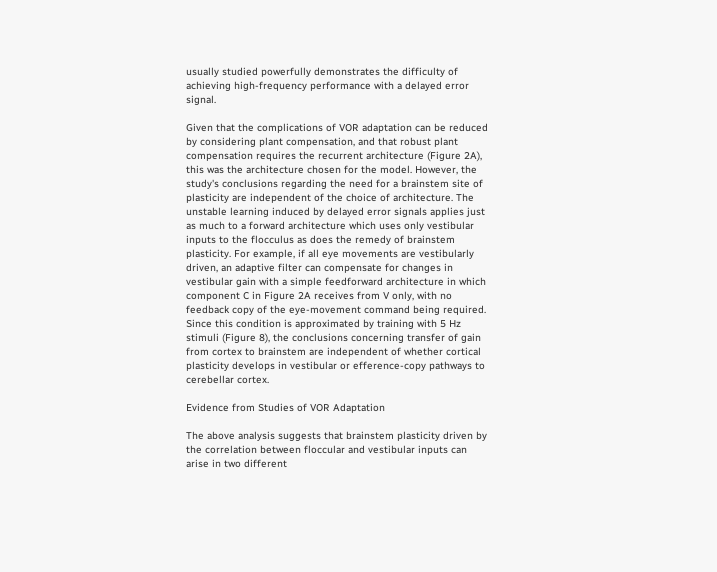usually studied powerfully demonstrates the difficulty of achieving high-frequency performance with a delayed error signal.

Given that the complications of VOR adaptation can be reduced by considering plant compensation, and that robust plant compensation requires the recurrent architecture (Figure 2A), this was the architecture chosen for the model. However, the study's conclusions regarding the need for a brainstem site of plasticity are independent of the choice of architecture. The unstable learning induced by delayed error signals applies just as much to a forward architecture which uses only vestibular inputs to the flocculus as does the remedy of brainstem plasticity. For example, if all eye movements are vestibularly driven, an adaptive filter can compensate for changes in vestibular gain with a simple feedforward architecture in which component C in Figure 2A receives from V only, with no feedback copy of the eye-movement command being required. Since this condition is approximated by training with 5 Hz stimuli (Figure 8), the conclusions concerning transfer of gain from cortex to brainstem are independent of whether cortical plasticity develops in vestibular or efference-copy pathways to cerebellar cortex.

Evidence from Studies of VOR Adaptation

The above analysis suggests that brainstem plasticity driven by the correlation between floccular and vestibular inputs can arise in two different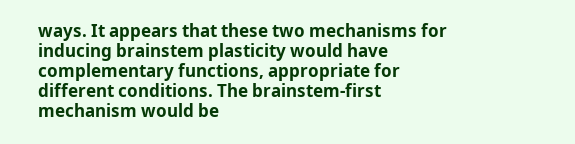ways. It appears that these two mechanisms for inducing brainstem plasticity would have complementary functions, appropriate for different conditions. The brainstem-first mechanism would be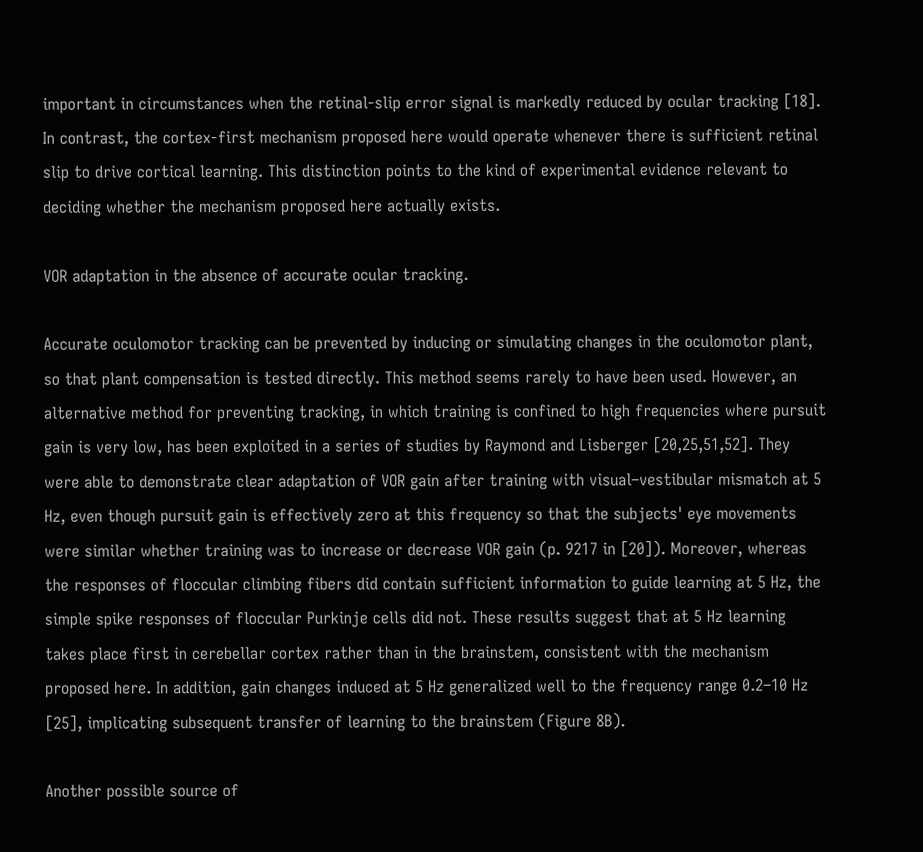important in circumstances when the retinal-slip error signal is markedly reduced by ocular tracking [18]. In contrast, the cortex-first mechanism proposed here would operate whenever there is sufficient retinal slip to drive cortical learning. This distinction points to the kind of experimental evidence relevant to deciding whether the mechanism proposed here actually exists.

VOR adaptation in the absence of accurate ocular tracking.

Accurate oculomotor tracking can be prevented by inducing or simulating changes in the oculomotor plant, so that plant compensation is tested directly. This method seems rarely to have been used. However, an alternative method for preventing tracking, in which training is confined to high frequencies where pursuit gain is very low, has been exploited in a series of studies by Raymond and Lisberger [20,25,51,52]. They were able to demonstrate clear adaptation of VOR gain after training with visual–vestibular mismatch at 5 Hz, even though pursuit gain is effectively zero at this frequency so that the subjects' eye movements were similar whether training was to increase or decrease VOR gain (p. 9217 in [20]). Moreover, whereas the responses of floccular climbing fibers did contain sufficient information to guide learning at 5 Hz, the simple spike responses of floccular Purkinje cells did not. These results suggest that at 5 Hz learning takes place first in cerebellar cortex rather than in the brainstem, consistent with the mechanism proposed here. In addition, gain changes induced at 5 Hz generalized well to the frequency range 0.2–10 Hz [25], implicating subsequent transfer of learning to the brainstem (Figure 8B).

Another possible source of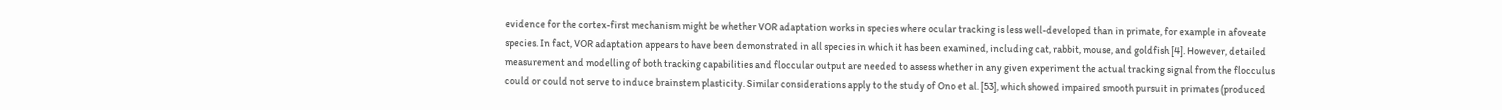evidence for the cortex-first mechanism might be whether VOR adaptation works in species where ocular tracking is less well-developed than in primate, for example in afoveate species. In fact, VOR adaptation appears to have been demonstrated in all species in which it has been examined, including cat, rabbit, mouse, and goldfish [4]. However, detailed measurement and modelling of both tracking capabilities and floccular output are needed to assess whether in any given experiment the actual tracking signal from the flocculus could or could not serve to induce brainstem plasticity. Similar considerations apply to the study of Ono et al. [53], which showed impaired smooth pursuit in primates (produced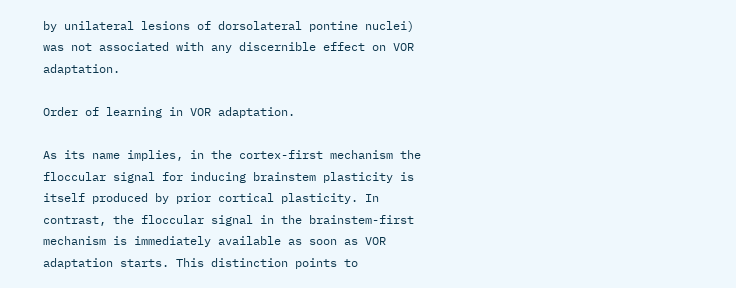by unilateral lesions of dorsolateral pontine nuclei) was not associated with any discernible effect on VOR adaptation.

Order of learning in VOR adaptation.

As its name implies, in the cortex-first mechanism the floccular signal for inducing brainstem plasticity is itself produced by prior cortical plasticity. In contrast, the floccular signal in the brainstem-first mechanism is immediately available as soon as VOR adaptation starts. This distinction points to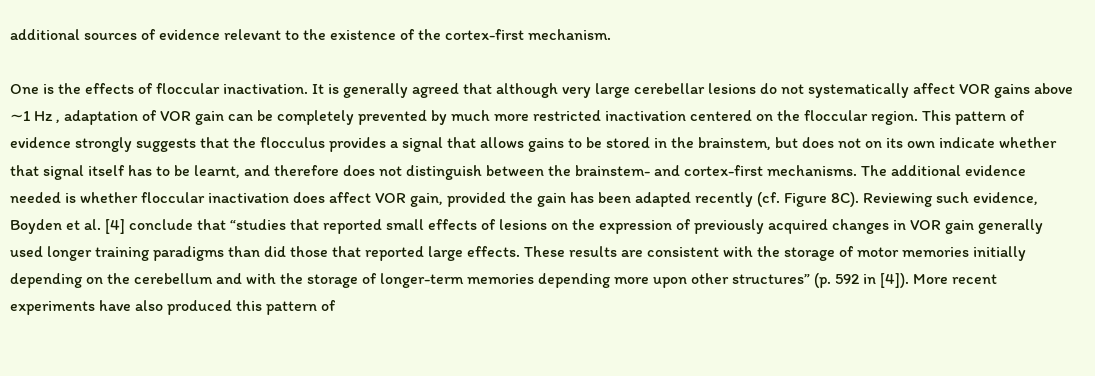additional sources of evidence relevant to the existence of the cortex-first mechanism.

One is the effects of floccular inactivation. It is generally agreed that although very large cerebellar lesions do not systematically affect VOR gains above ∼1 Hz , adaptation of VOR gain can be completely prevented by much more restricted inactivation centered on the floccular region. This pattern of evidence strongly suggests that the flocculus provides a signal that allows gains to be stored in the brainstem, but does not on its own indicate whether that signal itself has to be learnt, and therefore does not distinguish between the brainstem- and cortex-first mechanisms. The additional evidence needed is whether floccular inactivation does affect VOR gain, provided the gain has been adapted recently (cf. Figure 8C). Reviewing such evidence, Boyden et al. [4] conclude that “studies that reported small effects of lesions on the expression of previously acquired changes in VOR gain generally used longer training paradigms than did those that reported large effects. These results are consistent with the storage of motor memories initially depending on the cerebellum and with the storage of longer-term memories depending more upon other structures” (p. 592 in [4]). More recent experiments have also produced this pattern of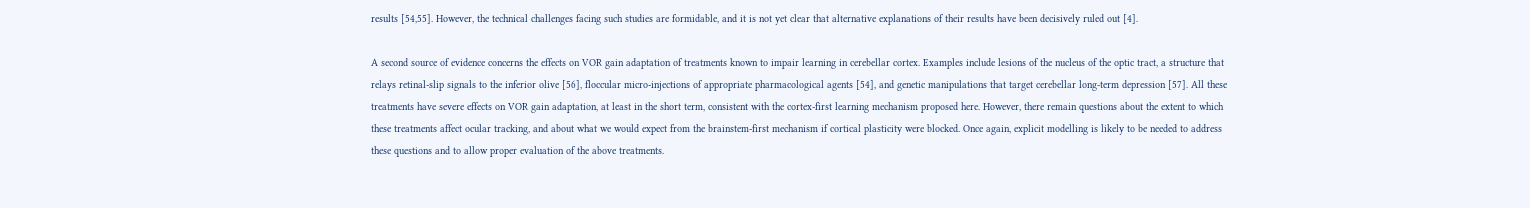results [54,55]. However, the technical challenges facing such studies are formidable, and it is not yet clear that alternative explanations of their results have been decisively ruled out [4].

A second source of evidence concerns the effects on VOR gain adaptation of treatments known to impair learning in cerebellar cortex. Examples include lesions of the nucleus of the optic tract, a structure that relays retinal-slip signals to the inferior olive [56], floccular micro-injections of appropriate pharmacological agents [54], and genetic manipulations that target cerebellar long-term depression [57]. All these treatments have severe effects on VOR gain adaptation, at least in the short term, consistent with the cortex-first learning mechanism proposed here. However, there remain questions about the extent to which these treatments affect ocular tracking, and about what we would expect from the brainstem-first mechanism if cortical plasticity were blocked. Once again, explicit modelling is likely to be needed to address these questions and to allow proper evaluation of the above treatments.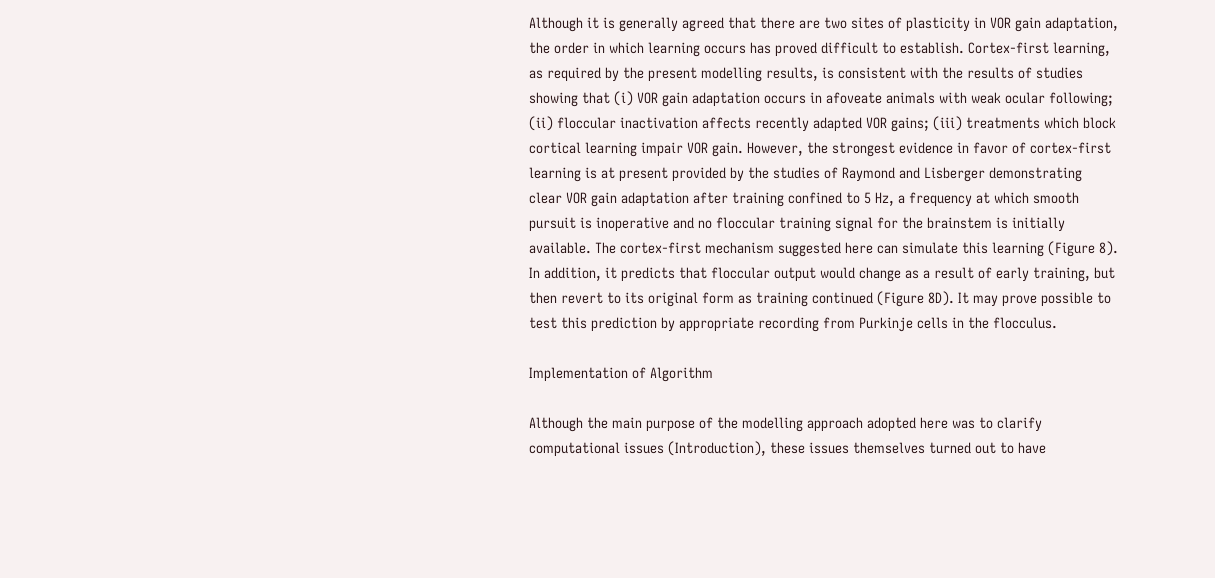Although it is generally agreed that there are two sites of plasticity in VOR gain adaptation, the order in which learning occurs has proved difficult to establish. Cortex-first learning, as required by the present modelling results, is consistent with the results of studies showing that (i) VOR gain adaptation occurs in afoveate animals with weak ocular following; (ii) floccular inactivation affects recently adapted VOR gains; (iii) treatments which block cortical learning impair VOR gain. However, the strongest evidence in favor of cortex-first learning is at present provided by the studies of Raymond and Lisberger demonstrating clear VOR gain adaptation after training confined to 5 Hz, a frequency at which smooth pursuit is inoperative and no floccular training signal for the brainstem is initially available. The cortex-first mechanism suggested here can simulate this learning (Figure 8). In addition, it predicts that floccular output would change as a result of early training, but then revert to its original form as training continued (Figure 8D). It may prove possible to test this prediction by appropriate recording from Purkinje cells in the flocculus.

Implementation of Algorithm

Although the main purpose of the modelling approach adopted here was to clarify computational issues (Introduction), these issues themselves turned out to have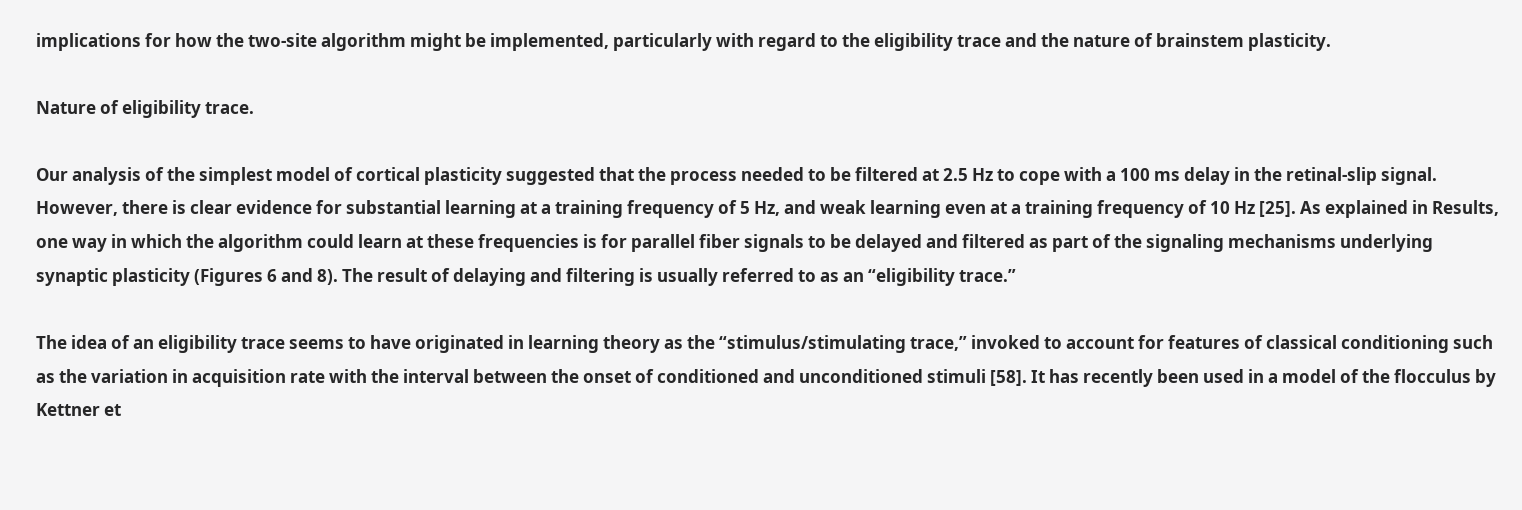implications for how the two-site algorithm might be implemented, particularly with regard to the eligibility trace and the nature of brainstem plasticity.

Nature of eligibility trace.

Our analysis of the simplest model of cortical plasticity suggested that the process needed to be filtered at 2.5 Hz to cope with a 100 ms delay in the retinal-slip signal. However, there is clear evidence for substantial learning at a training frequency of 5 Hz, and weak learning even at a training frequency of 10 Hz [25]. As explained in Results, one way in which the algorithm could learn at these frequencies is for parallel fiber signals to be delayed and filtered as part of the signaling mechanisms underlying synaptic plasticity (Figures 6 and 8). The result of delaying and filtering is usually referred to as an “eligibility trace.”

The idea of an eligibility trace seems to have originated in learning theory as the “stimulus/stimulating trace,” invoked to account for features of classical conditioning such as the variation in acquisition rate with the interval between the onset of conditioned and unconditioned stimuli [58]. It has recently been used in a model of the flocculus by Kettner et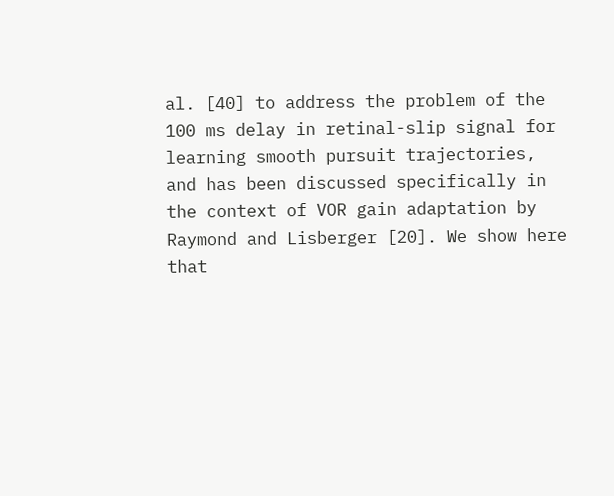al. [40] to address the problem of the 100 ms delay in retinal-slip signal for learning smooth pursuit trajectories, and has been discussed specifically in the context of VOR gain adaptation by Raymond and Lisberger [20]. We show here that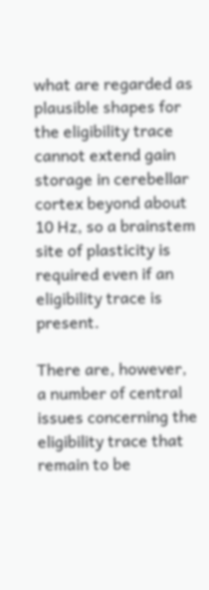what are regarded as plausible shapes for the eligibility trace cannot extend gain storage in cerebellar cortex beyond about 10 Hz, so a brainstem site of plasticity is required even if an eligibility trace is present.

There are, however, a number of central issues concerning the eligibility trace that remain to be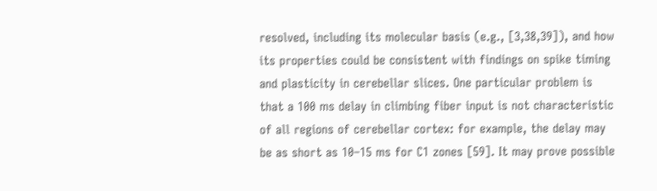resolved, including its molecular basis (e.g., [3,38,39]), and how its properties could be consistent with findings on spike timing and plasticity in cerebellar slices. One particular problem is that a 100 ms delay in climbing fiber input is not characteristic of all regions of cerebellar cortex: for example, the delay may be as short as 10–15 ms for C1 zones [59]. It may prove possible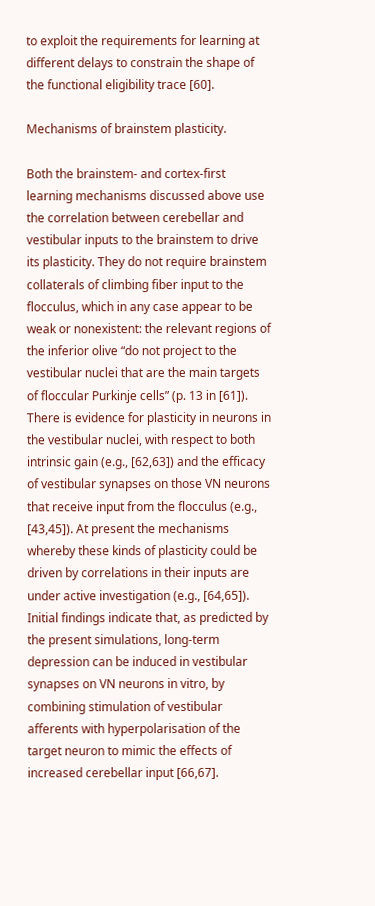to exploit the requirements for learning at different delays to constrain the shape of the functional eligibility trace [60].

Mechanisms of brainstem plasticity.

Both the brainstem- and cortex-first learning mechanisms discussed above use the correlation between cerebellar and vestibular inputs to the brainstem to drive its plasticity. They do not require brainstem collaterals of climbing fiber input to the flocculus, which in any case appear to be weak or nonexistent: the relevant regions of the inferior olive “do not project to the vestibular nuclei that are the main targets of floccular Purkinje cells” (p. 13 in [61]). There is evidence for plasticity in neurons in the vestibular nuclei, with respect to both intrinsic gain (e.g., [62,63]) and the efficacy of vestibular synapses on those VN neurons that receive input from the flocculus (e.g., [43,45]). At present the mechanisms whereby these kinds of plasticity could be driven by correlations in their inputs are under active investigation (e.g., [64,65]). Initial findings indicate that, as predicted by the present simulations, long-term depression can be induced in vestibular synapses on VN neurons in vitro, by combining stimulation of vestibular afferents with hyperpolarisation of the target neuron to mimic the effects of increased cerebellar input [66,67].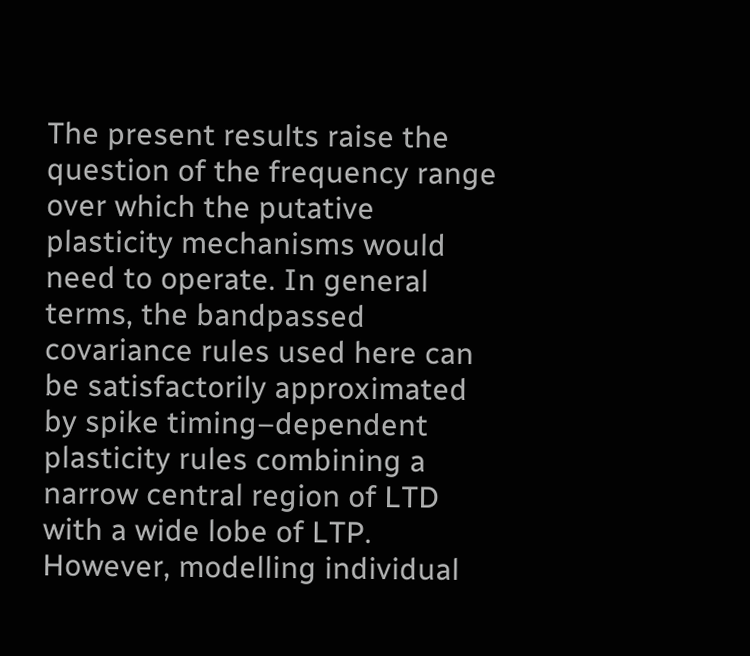The present results raise the question of the frequency range over which the putative plasticity mechanisms would need to operate. In general terms, the bandpassed covariance rules used here can be satisfactorily approximated by spike timing–dependent plasticity rules combining a narrow central region of LTD with a wide lobe of LTP. However, modelling individual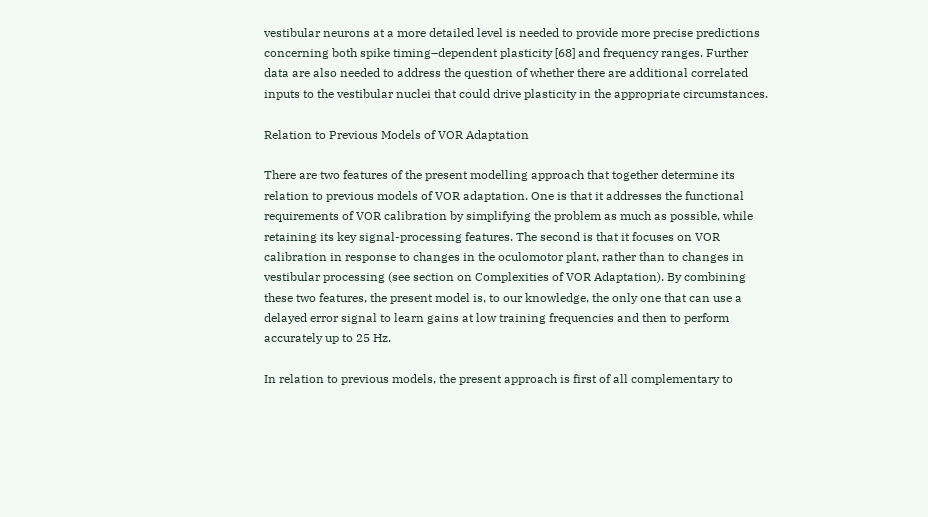vestibular neurons at a more detailed level is needed to provide more precise predictions concerning both spike timing–dependent plasticity [68] and frequency ranges. Further data are also needed to address the question of whether there are additional correlated inputs to the vestibular nuclei that could drive plasticity in the appropriate circumstances.

Relation to Previous Models of VOR Adaptation

There are two features of the present modelling approach that together determine its relation to previous models of VOR adaptation. One is that it addresses the functional requirements of VOR calibration by simplifying the problem as much as possible, while retaining its key signal-processing features. The second is that it focuses on VOR calibration in response to changes in the oculomotor plant, rather than to changes in vestibular processing (see section on Complexities of VOR Adaptation). By combining these two features, the present model is, to our knowledge, the only one that can use a delayed error signal to learn gains at low training frequencies and then to perform accurately up to 25 Hz.

In relation to previous models, the present approach is first of all complementary to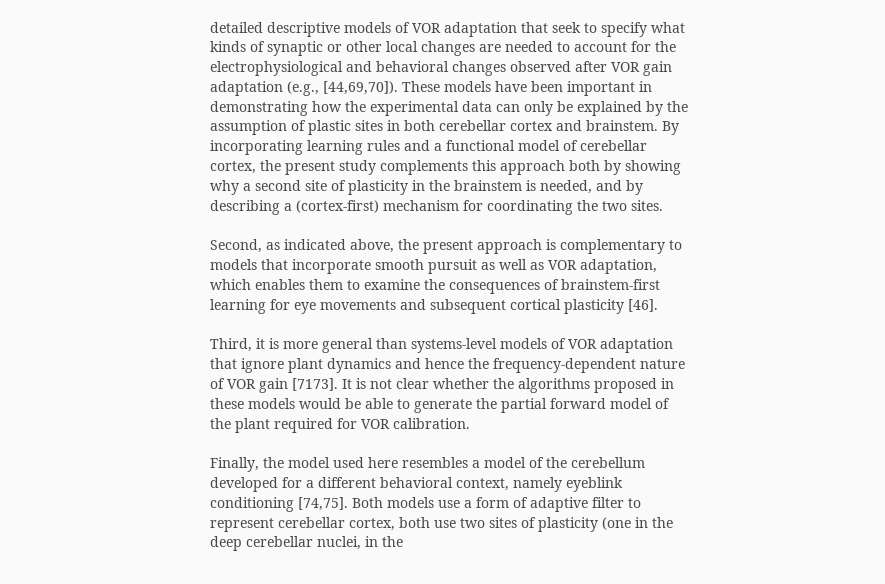detailed descriptive models of VOR adaptation that seek to specify what kinds of synaptic or other local changes are needed to account for the electrophysiological and behavioral changes observed after VOR gain adaptation (e.g., [44,69,70]). These models have been important in demonstrating how the experimental data can only be explained by the assumption of plastic sites in both cerebellar cortex and brainstem. By incorporating learning rules and a functional model of cerebellar cortex, the present study complements this approach both by showing why a second site of plasticity in the brainstem is needed, and by describing a (cortex-first) mechanism for coordinating the two sites.

Second, as indicated above, the present approach is complementary to models that incorporate smooth pursuit as well as VOR adaptation, which enables them to examine the consequences of brainstem-first learning for eye movements and subsequent cortical plasticity [46].

Third, it is more general than systems-level models of VOR adaptation that ignore plant dynamics and hence the frequency-dependent nature of VOR gain [7173]. It is not clear whether the algorithms proposed in these models would be able to generate the partial forward model of the plant required for VOR calibration.

Finally, the model used here resembles a model of the cerebellum developed for a different behavioral context, namely eyeblink conditioning [74,75]. Both models use a form of adaptive filter to represent cerebellar cortex, both use two sites of plasticity (one in the deep cerebellar nuclei, in the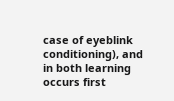case of eyeblink conditioning), and in both learning occurs first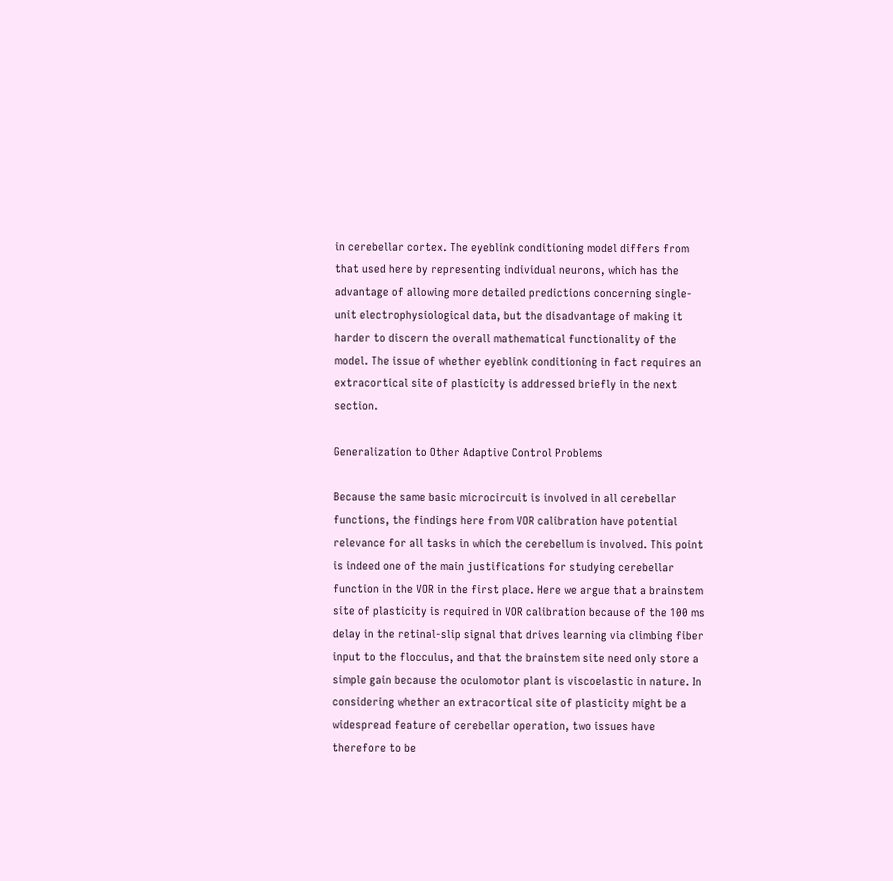in cerebellar cortex. The eyeblink conditioning model differs from that used here by representing individual neurons, which has the advantage of allowing more detailed predictions concerning single-unit electrophysiological data, but the disadvantage of making it harder to discern the overall mathematical functionality of the model. The issue of whether eyeblink conditioning in fact requires an extracortical site of plasticity is addressed briefly in the next section.

Generalization to Other Adaptive Control Problems

Because the same basic microcircuit is involved in all cerebellar functions, the findings here from VOR calibration have potential relevance for all tasks in which the cerebellum is involved. This point is indeed one of the main justifications for studying cerebellar function in the VOR in the first place. Here we argue that a brainstem site of plasticity is required in VOR calibration because of the 100 ms delay in the retinal-slip signal that drives learning via climbing fiber input to the flocculus, and that the brainstem site need only store a simple gain because the oculomotor plant is viscoelastic in nature. In considering whether an extracortical site of plasticity might be a widespread feature of cerebellar operation, two issues have therefore to be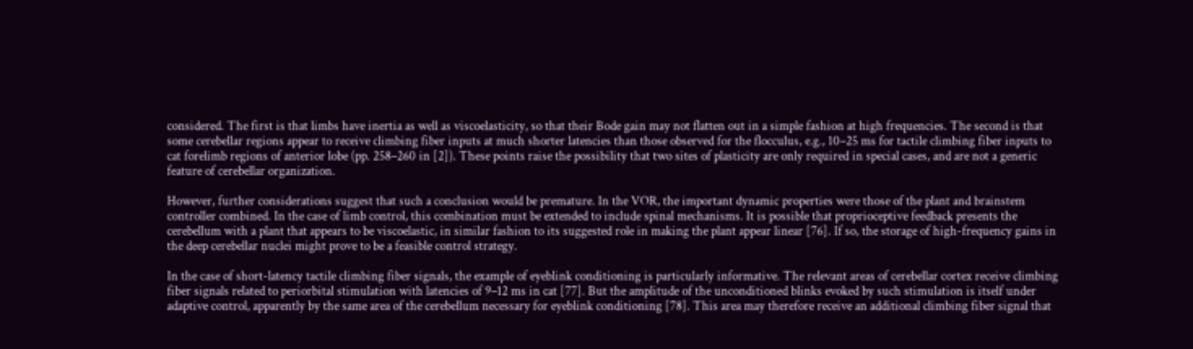considered. The first is that limbs have inertia as well as viscoelasticity, so that their Bode gain may not flatten out in a simple fashion at high frequencies. The second is that some cerebellar regions appear to receive climbing fiber inputs at much shorter latencies than those observed for the flocculus, e.g., 10–25 ms for tactile climbing fiber inputs to cat forelimb regions of anterior lobe (pp. 258–260 in [2]). These points raise the possibility that two sites of plasticity are only required in special cases, and are not a generic feature of cerebellar organization.

However, further considerations suggest that such a conclusion would be premature. In the VOR, the important dynamic properties were those of the plant and brainstem controller combined. In the case of limb control, this combination must be extended to include spinal mechanisms. It is possible that proprioceptive feedback presents the cerebellum with a plant that appears to be viscoelastic, in similar fashion to its suggested role in making the plant appear linear [76]. If so, the storage of high-frequency gains in the deep cerebellar nuclei might prove to be a feasible control strategy.

In the case of short-latency tactile climbing fiber signals, the example of eyeblink conditioning is particularly informative. The relevant areas of cerebellar cortex receive climbing fiber signals related to periorbital stimulation with latencies of 9–12 ms in cat [77]. But the amplitude of the unconditioned blinks evoked by such stimulation is itself under adaptive control, apparently by the same area of the cerebellum necessary for eyeblink conditioning [78]. This area may therefore receive an additional climbing fiber signal that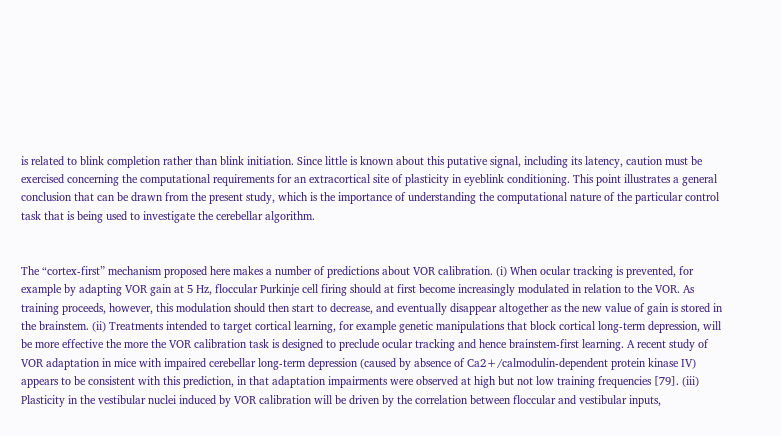is related to blink completion rather than blink initiation. Since little is known about this putative signal, including its latency, caution must be exercised concerning the computational requirements for an extracortical site of plasticity in eyeblink conditioning. This point illustrates a general conclusion that can be drawn from the present study, which is the importance of understanding the computational nature of the particular control task that is being used to investigate the cerebellar algorithm.


The “cortex-first” mechanism proposed here makes a number of predictions about VOR calibration. (i) When ocular tracking is prevented, for example by adapting VOR gain at 5 Hz, floccular Purkinje cell firing should at first become increasingly modulated in relation to the VOR. As training proceeds, however, this modulation should then start to decrease, and eventually disappear altogether as the new value of gain is stored in the brainstem. (ii) Treatments intended to target cortical learning, for example genetic manipulations that block cortical long-term depression, will be more effective the more the VOR calibration task is designed to preclude ocular tracking and hence brainstem-first learning. A recent study of VOR adaptation in mice with impaired cerebellar long-term depression (caused by absence of Ca2+/calmodulin-dependent protein kinase IV) appears to be consistent with this prediction, in that adaptation impairments were observed at high but not low training frequencies [79]. (iii) Plasticity in the vestibular nuclei induced by VOR calibration will be driven by the correlation between floccular and vestibular inputs,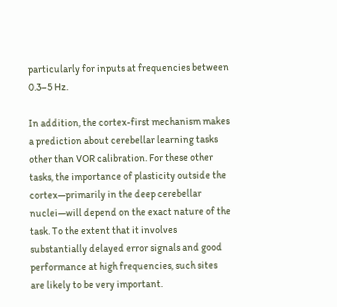particularly for inputs at frequencies between 0.3–5 Hz.

In addition, the cortex-first mechanism makes a prediction about cerebellar learning tasks other than VOR calibration. For these other tasks, the importance of plasticity outside the cortex—primarily in the deep cerebellar nuclei—will depend on the exact nature of the task. To the extent that it involves substantially delayed error signals and good performance at high frequencies, such sites are likely to be very important.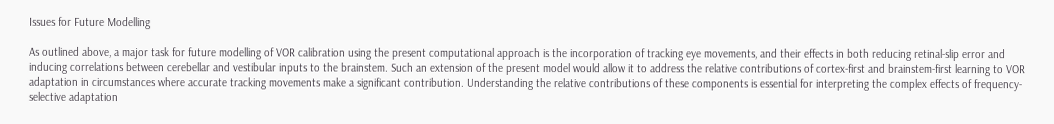Issues for Future Modelling

As outlined above, a major task for future modelling of VOR calibration using the present computational approach is the incorporation of tracking eye movements, and their effects in both reducing retinal-slip error and inducing correlations between cerebellar and vestibular inputs to the brainstem. Such an extension of the present model would allow it to address the relative contributions of cortex-first and brainstem-first learning to VOR adaptation in circumstances where accurate tracking movements make a significant contribution. Understanding the relative contributions of these components is essential for interpreting the complex effects of frequency-selective adaptation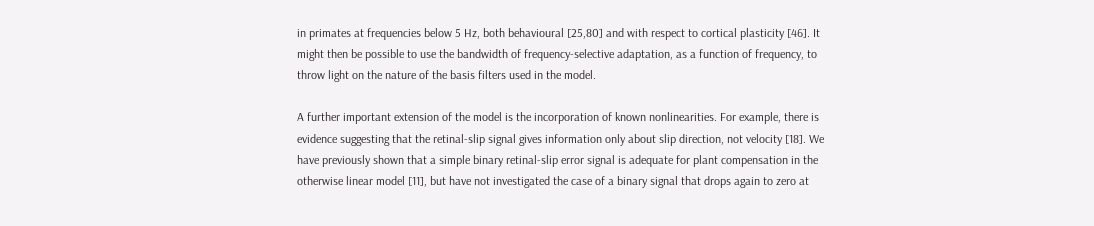in primates at frequencies below 5 Hz, both behavioural [25,80] and with respect to cortical plasticity [46]. It might then be possible to use the bandwidth of frequency-selective adaptation, as a function of frequency, to throw light on the nature of the basis filters used in the model.

A further important extension of the model is the incorporation of known nonlinearities. For example, there is evidence suggesting that the retinal-slip signal gives information only about slip direction, not velocity [18]. We have previously shown that a simple binary retinal-slip error signal is adequate for plant compensation in the otherwise linear model [11], but have not investigated the case of a binary signal that drops again to zero at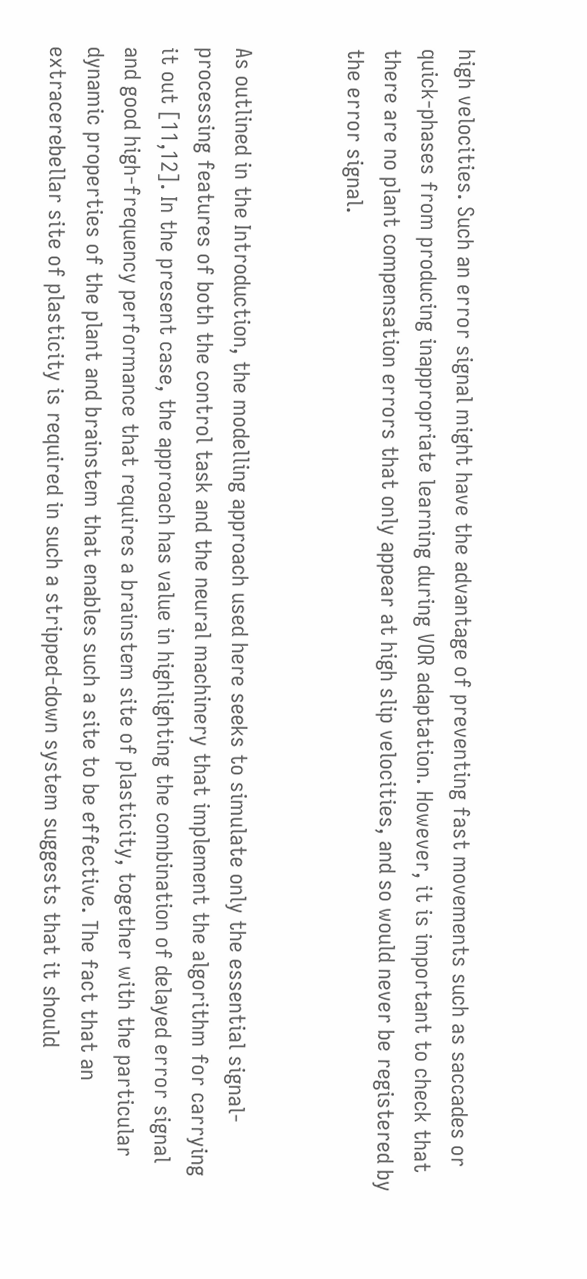high velocities. Such an error signal might have the advantage of preventing fast movements such as saccades or quick-phases from producing inappropriate learning during VOR adaptation. However, it is important to check that there are no plant compensation errors that only appear at high slip velocities, and so would never be registered by the error signal.


As outlined in the Introduction, the modelling approach used here seeks to simulate only the essential signal-processing features of both the control task and the neural machinery that implement the algorithm for carrying it out [11,12]. In the present case, the approach has value in highlighting the combination of delayed error signal and good high-frequency performance that requires a brainstem site of plasticity, together with the particular dynamic properties of the plant and brainstem that enables such a site to be effective. The fact that an extracerebellar site of plasticity is required in such a stripped-down system suggests that it should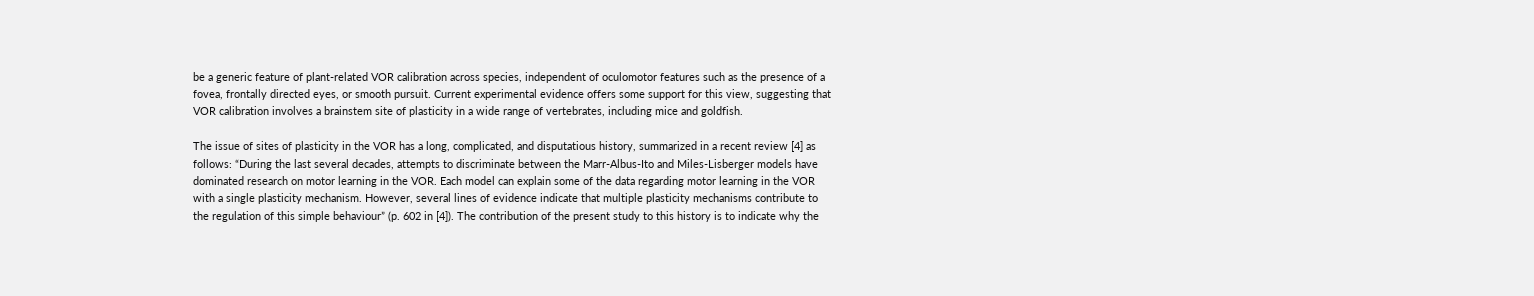be a generic feature of plant-related VOR calibration across species, independent of oculomotor features such as the presence of a fovea, frontally directed eyes, or smooth pursuit. Current experimental evidence offers some support for this view, suggesting that VOR calibration involves a brainstem site of plasticity in a wide range of vertebrates, including mice and goldfish.

The issue of sites of plasticity in the VOR has a long, complicated, and disputatious history, summarized in a recent review [4] as follows: “During the last several decades, attempts to discriminate between the Marr-Albus-Ito and Miles-Lisberger models have dominated research on motor learning in the VOR. Each model can explain some of the data regarding motor learning in the VOR with a single plasticity mechanism. However, several lines of evidence indicate that multiple plasticity mechanisms contribute to the regulation of this simple behaviour” (p. 602 in [4]). The contribution of the present study to this history is to indicate why the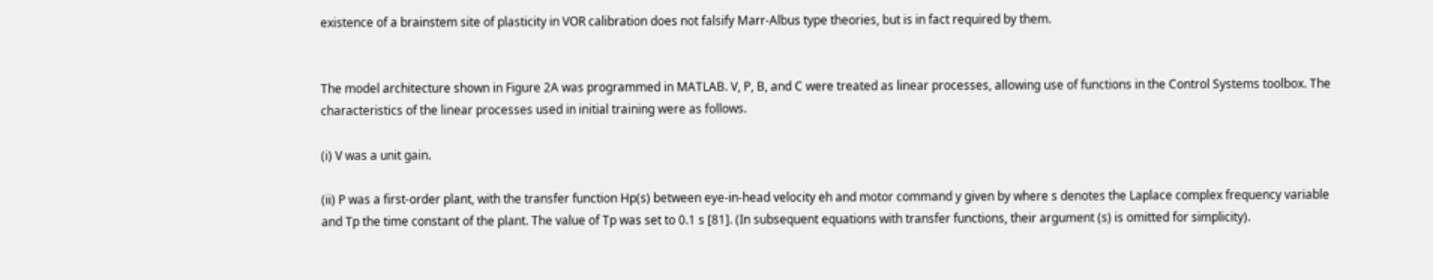existence of a brainstem site of plasticity in VOR calibration does not falsify Marr-Albus type theories, but is in fact required by them.


The model architecture shown in Figure 2A was programmed in MATLAB. V, P, B, and C were treated as linear processes, allowing use of functions in the Control Systems toolbox. The characteristics of the linear processes used in initial training were as follows.

(i) V was a unit gain.

(ii) P was a first-order plant, with the transfer function Hp(s) between eye-in-head velocity eh and motor command y given by where s denotes the Laplace complex frequency variable and Tp the time constant of the plant. The value of Tp was set to 0.1 s [81]. (In subsequent equations with transfer functions, their argument (s) is omitted for simplicity).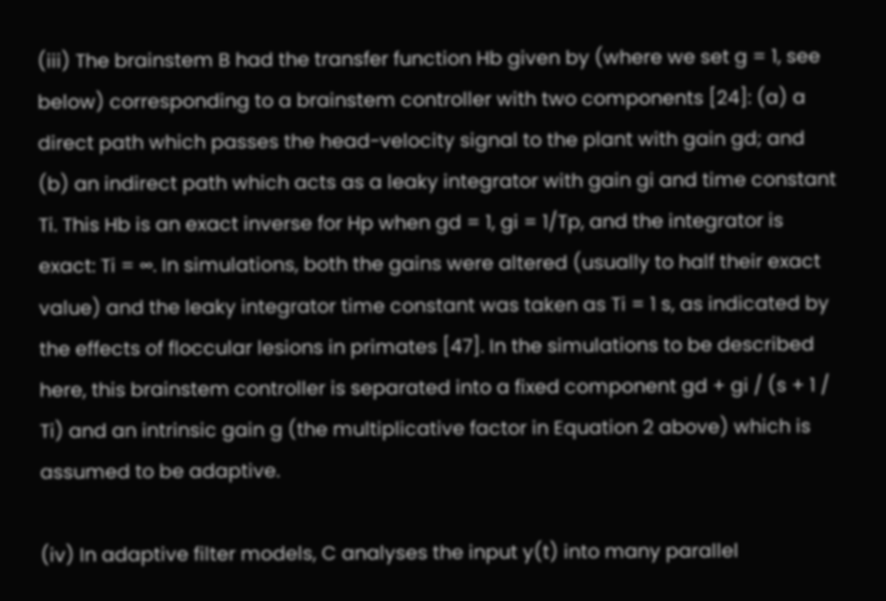(iii) The brainstem B had the transfer function Hb given by (where we set g = 1, see below) corresponding to a brainstem controller with two components [24]: (a) a direct path which passes the head-velocity signal to the plant with gain gd; and (b) an indirect path which acts as a leaky integrator with gain gi and time constant Ti. This Hb is an exact inverse for Hp when gd = 1, gi = 1/Tp, and the integrator is exact: Ti = ∞. In simulations, both the gains were altered (usually to half their exact value) and the leaky integrator time constant was taken as Ti = 1 s, as indicated by the effects of floccular lesions in primates [47]. In the simulations to be described here, this brainstem controller is separated into a fixed component gd + gi / (s + 1 / Ti) and an intrinsic gain g (the multiplicative factor in Equation 2 above) which is assumed to be adaptive.

(iv) In adaptive filter models, C analyses the input y(t) into many parallel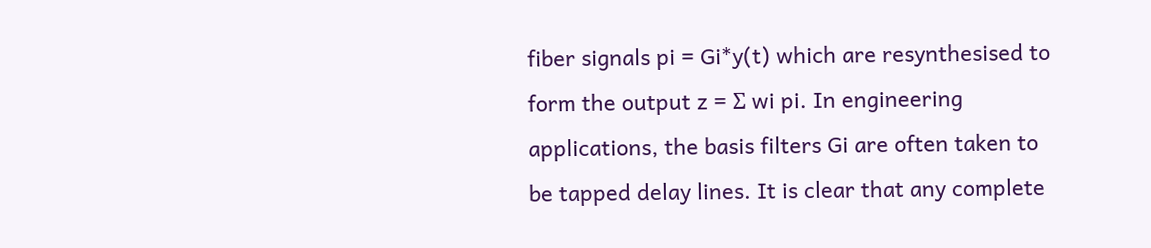fiber signals pi = Gi*y(t) which are resynthesised to form the output z = Σ wi pi. In engineering applications, the basis filters Gi are often taken to be tapped delay lines. It is clear that any complete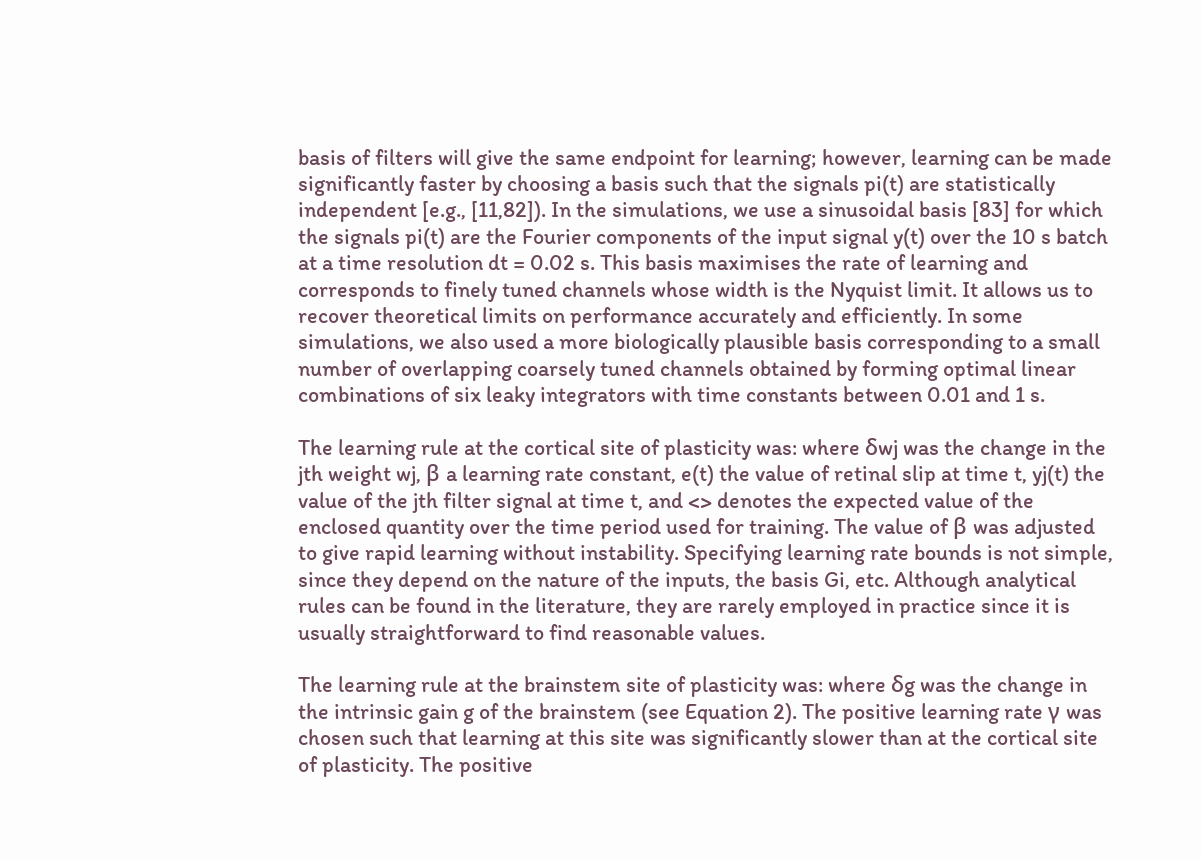basis of filters will give the same endpoint for learning; however, learning can be made significantly faster by choosing a basis such that the signals pi(t) are statistically independent [e.g., [11,82]). In the simulations, we use a sinusoidal basis [83] for which the signals pi(t) are the Fourier components of the input signal y(t) over the 10 s batch at a time resolution dt = 0.02 s. This basis maximises the rate of learning and corresponds to finely tuned channels whose width is the Nyquist limit. It allows us to recover theoretical limits on performance accurately and efficiently. In some simulations, we also used a more biologically plausible basis corresponding to a small number of overlapping coarsely tuned channels obtained by forming optimal linear combinations of six leaky integrators with time constants between 0.01 and 1 s.

The learning rule at the cortical site of plasticity was: where δwj was the change in the jth weight wj, β a learning rate constant, e(t) the value of retinal slip at time t, yj(t) the value of the jth filter signal at time t, and <> denotes the expected value of the enclosed quantity over the time period used for training. The value of β was adjusted to give rapid learning without instability. Specifying learning rate bounds is not simple, since they depend on the nature of the inputs, the basis Gi, etc. Although analytical rules can be found in the literature, they are rarely employed in practice since it is usually straightforward to find reasonable values.

The learning rule at the brainstem site of plasticity was: where δg was the change in the intrinsic gain g of the brainstem (see Equation 2). The positive learning rate γ was chosen such that learning at this site was significantly slower than at the cortical site of plasticity. The positive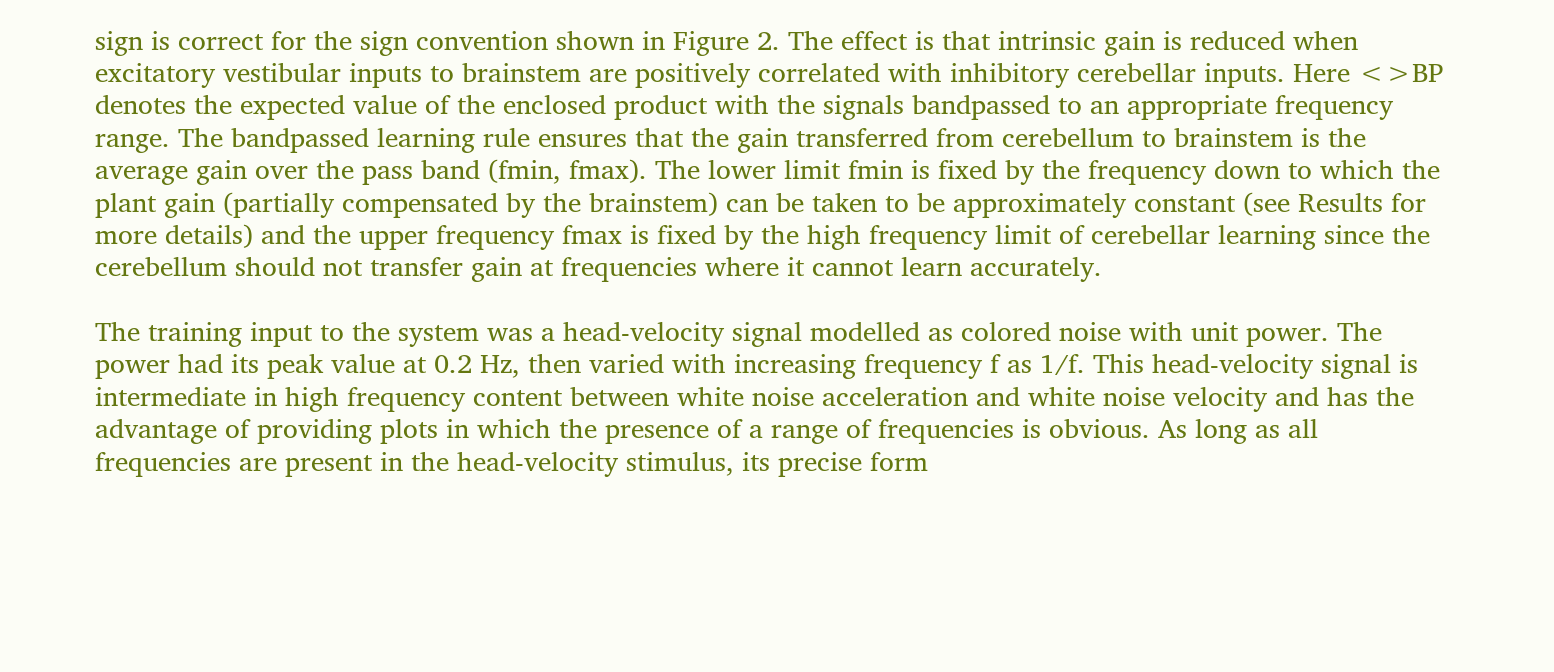sign is correct for the sign convention shown in Figure 2. The effect is that intrinsic gain is reduced when excitatory vestibular inputs to brainstem are positively correlated with inhibitory cerebellar inputs. Here <>BP denotes the expected value of the enclosed product with the signals bandpassed to an appropriate frequency range. The bandpassed learning rule ensures that the gain transferred from cerebellum to brainstem is the average gain over the pass band (fmin, fmax). The lower limit fmin is fixed by the frequency down to which the plant gain (partially compensated by the brainstem) can be taken to be approximately constant (see Results for more details) and the upper frequency fmax is fixed by the high frequency limit of cerebellar learning since the cerebellum should not transfer gain at frequencies where it cannot learn accurately.

The training input to the system was a head-velocity signal modelled as colored noise with unit power. The power had its peak value at 0.2 Hz, then varied with increasing frequency f as 1/f. This head-velocity signal is intermediate in high frequency content between white noise acceleration and white noise velocity and has the advantage of providing plots in which the presence of a range of frequencies is obvious. As long as all frequencies are present in the head-velocity stimulus, its precise form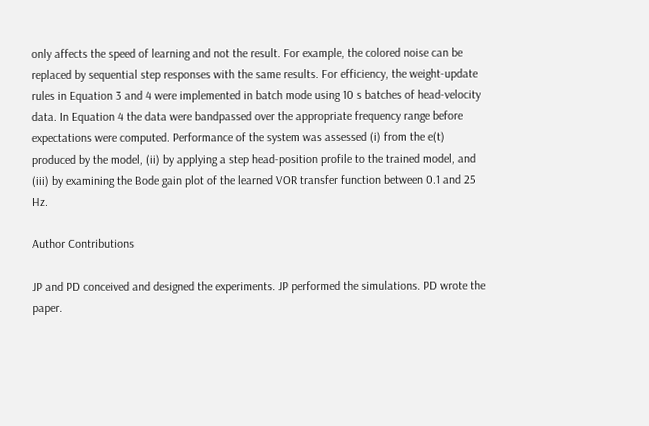only affects the speed of learning and not the result. For example, the colored noise can be replaced by sequential step responses with the same results. For efficiency, the weight-update rules in Equation 3 and 4 were implemented in batch mode using 10 s batches of head-velocity data. In Equation 4 the data were bandpassed over the appropriate frequency range before expectations were computed. Performance of the system was assessed (i) from the e(t) produced by the model, (ii) by applying a step head-position profile to the trained model, and (iii) by examining the Bode gain plot of the learned VOR transfer function between 0.1 and 25 Hz.

Author Contributions

JP and PD conceived and designed the experiments. JP performed the simulations. PD wrote the paper.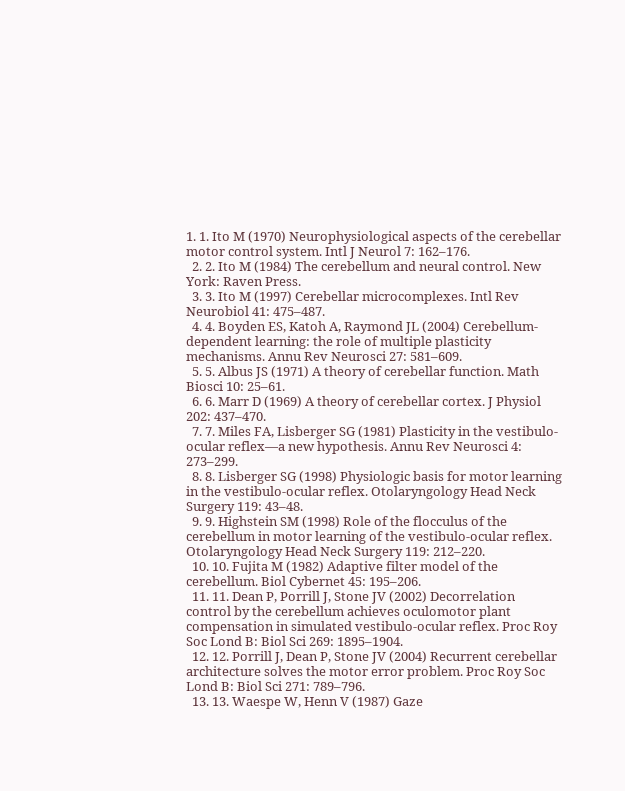1. 1. Ito M (1970) Neurophysiological aspects of the cerebellar motor control system. Intl J Neurol 7: 162–176.
  2. 2. Ito M (1984) The cerebellum and neural control. New York: Raven Press.
  3. 3. Ito M (1997) Cerebellar microcomplexes. Intl Rev Neurobiol 41: 475–487.
  4. 4. Boyden ES, Katoh A, Raymond JL (2004) Cerebellum-dependent learning: the role of multiple plasticity mechanisms. Annu Rev Neurosci 27: 581–609.
  5. 5. Albus JS (1971) A theory of cerebellar function. Math Biosci 10: 25–61.
  6. 6. Marr D (1969) A theory of cerebellar cortex. J Physiol 202: 437–470.
  7. 7. Miles FA, Lisberger SG (1981) Plasticity in the vestibulo-ocular reflex—a new hypothesis. Annu Rev Neurosci 4: 273–299.
  8. 8. Lisberger SG (1998) Physiologic basis for motor learning in the vestibulo-ocular reflex. Otolaryngology Head Neck Surgery 119: 43–48.
  9. 9. Highstein SM (1998) Role of the flocculus of the cerebellum in motor learning of the vestibulo-ocular reflex. Otolaryngology Head Neck Surgery 119: 212–220.
  10. 10. Fujita M (1982) Adaptive filter model of the cerebellum. Biol Cybernet 45: 195–206.
  11. 11. Dean P, Porrill J, Stone JV (2002) Decorrelation control by the cerebellum achieves oculomotor plant compensation in simulated vestibulo-ocular reflex. Proc Roy Soc Lond B: Biol Sci 269: 1895–1904.
  12. 12. Porrill J, Dean P, Stone JV (2004) Recurrent cerebellar architecture solves the motor error problem. Proc Roy Soc Lond B: Biol Sci 271: 789–796.
  13. 13. Waespe W, Henn V (1987) Gaze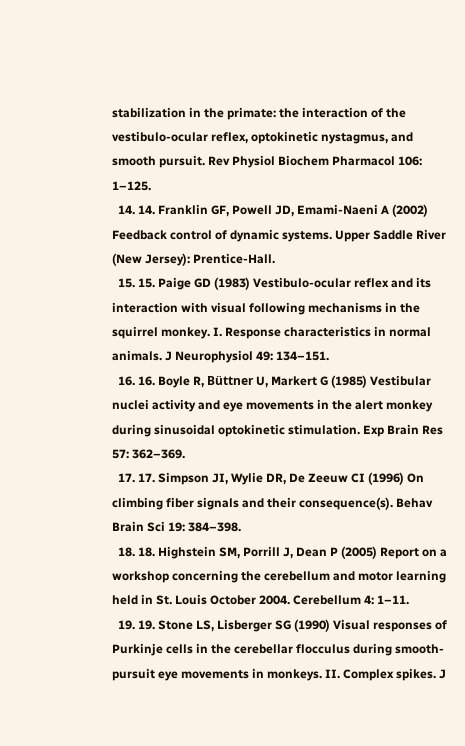stabilization in the primate: the interaction of the vestibulo-ocular reflex, optokinetic nystagmus, and smooth pursuit. Rev Physiol Biochem Pharmacol 106: 1–125.
  14. 14. Franklin GF, Powell JD, Emami-Naeni A (2002) Feedback control of dynamic systems. Upper Saddle River (New Jersey): Prentice-Hall.
  15. 15. Paige GD (1983) Vestibulo-ocular reflex and its interaction with visual following mechanisms in the squirrel monkey. I. Response characteristics in normal animals. J Neurophysiol 49: 134–151.
  16. 16. Boyle R, Büttner U, Markert G (1985) Vestibular nuclei activity and eye movements in the alert monkey during sinusoidal optokinetic stimulation. Exp Brain Res 57: 362–369.
  17. 17. Simpson JI, Wylie DR, De Zeeuw CI (1996) On climbing fiber signals and their consequence(s). Behav Brain Sci 19: 384–398.
  18. 18. Highstein SM, Porrill J, Dean P (2005) Report on a workshop concerning the cerebellum and motor learning held in St. Louis October 2004. Cerebellum 4: 1–11.
  19. 19. Stone LS, Lisberger SG (1990) Visual responses of Purkinje cells in the cerebellar flocculus during smooth-pursuit eye movements in monkeys. II. Complex spikes. J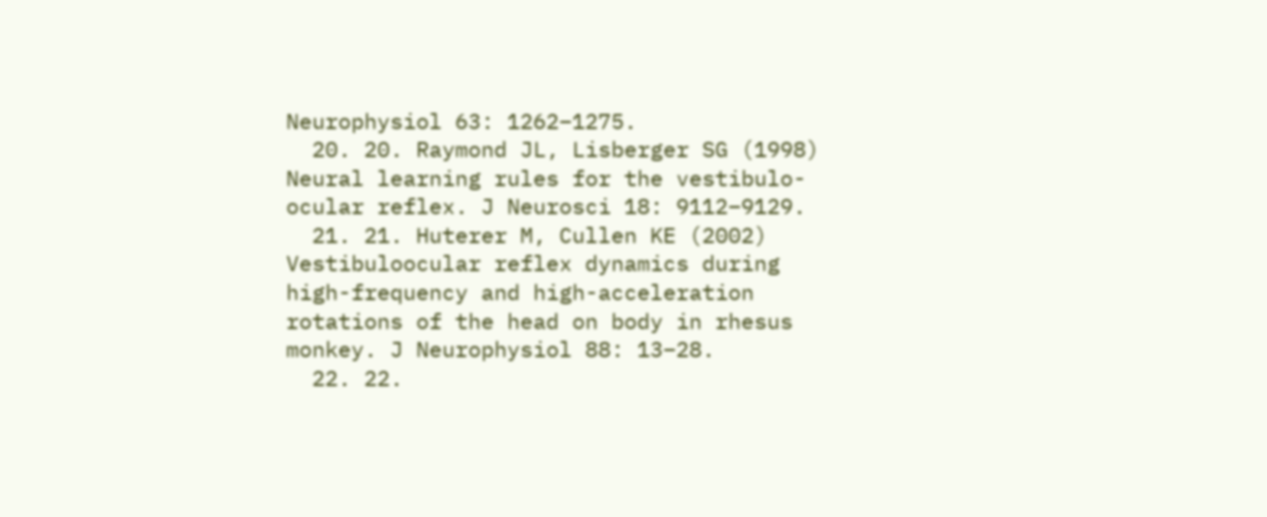Neurophysiol 63: 1262–1275.
  20. 20. Raymond JL, Lisberger SG (1998) Neural learning rules for the vestibulo-ocular reflex. J Neurosci 18: 9112–9129.
  21. 21. Huterer M, Cullen KE (2002) Vestibuloocular reflex dynamics during high-frequency and high-acceleration rotations of the head on body in rhesus monkey. J Neurophysiol 88: 13–28.
  22. 22.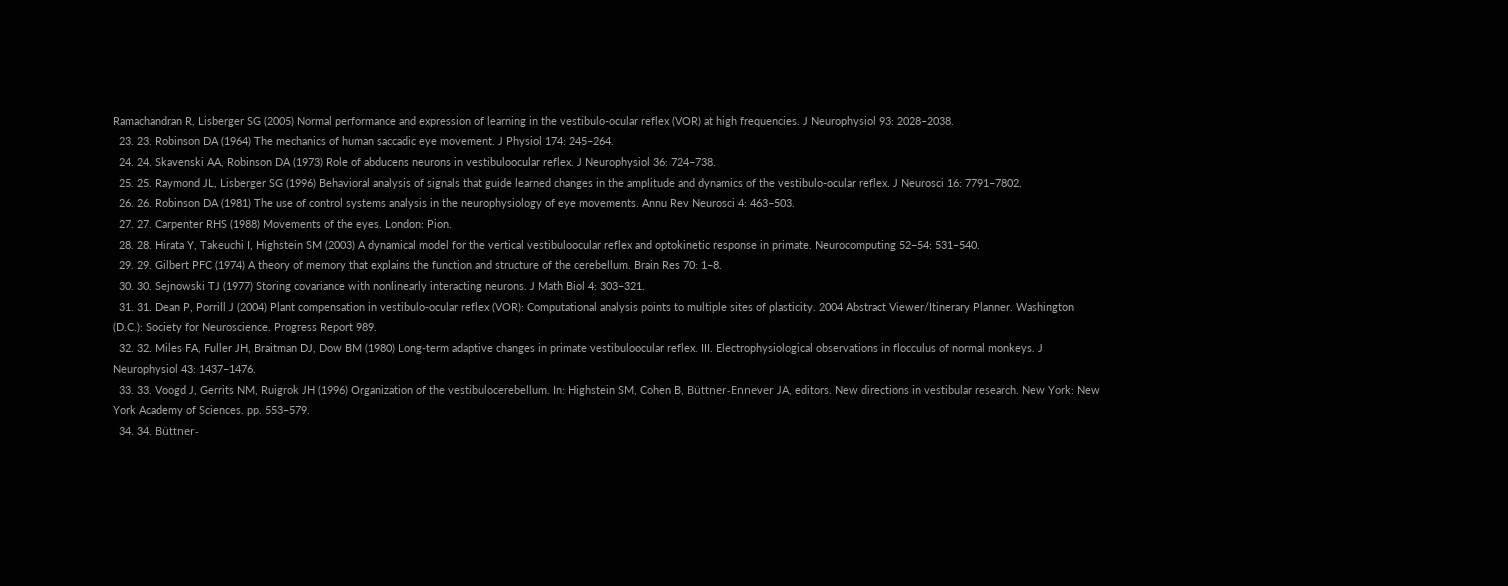Ramachandran R, Lisberger SG (2005) Normal performance and expression of learning in the vestibulo-ocular reflex (VOR) at high frequencies. J Neurophysiol 93: 2028–2038.
  23. 23. Robinson DA (1964) The mechanics of human saccadic eye movement. J Physiol 174: 245–264.
  24. 24. Skavenski AA, Robinson DA (1973) Role of abducens neurons in vestibuloocular reflex. J Neurophysiol 36: 724–738.
  25. 25. Raymond JL, Lisberger SG (1996) Behavioral analysis of signals that guide learned changes in the amplitude and dynamics of the vestibulo-ocular reflex. J Neurosci 16: 7791–7802.
  26. 26. Robinson DA (1981) The use of control systems analysis in the neurophysiology of eye movements. Annu Rev Neurosci 4: 463–503.
  27. 27. Carpenter RHS (1988) Movements of the eyes. London: Pion.
  28. 28. Hirata Y, Takeuchi I, Highstein SM (2003) A dynamical model for the vertical vestibuloocular reflex and optokinetic response in primate. Neurocomputing 52–54: 531–540.
  29. 29. Gilbert PFC (1974) A theory of memory that explains the function and structure of the cerebellum. Brain Res 70: 1–8.
  30. 30. Sejnowski TJ (1977) Storing covariance with nonlinearly interacting neurons. J Math Biol 4: 303–321.
  31. 31. Dean P, Porrill J (2004) Plant compensation in vestibulo-ocular reflex (VOR): Computational analysis points to multiple sites of plasticity. 2004 Abstract Viewer/Itinerary Planner. Washington (D.C.): Society for Neuroscience. Progress Report 989.
  32. 32. Miles FA, Fuller JH, Braitman DJ, Dow BM (1980) Long-term adaptive changes in primate vestibuloocular reflex. III. Electrophysiological observations in flocculus of normal monkeys. J Neurophysiol 43: 1437–1476.
  33. 33. Voogd J, Gerrits NM, Ruigrok JH (1996) Organization of the vestibulocerebellum. In: Highstein SM, Cohen B, Büttner-Ennever JA, editors. New directions in vestibular research. New York: New York Academy of Sciences. pp. 553–579.
  34. 34. Büttner-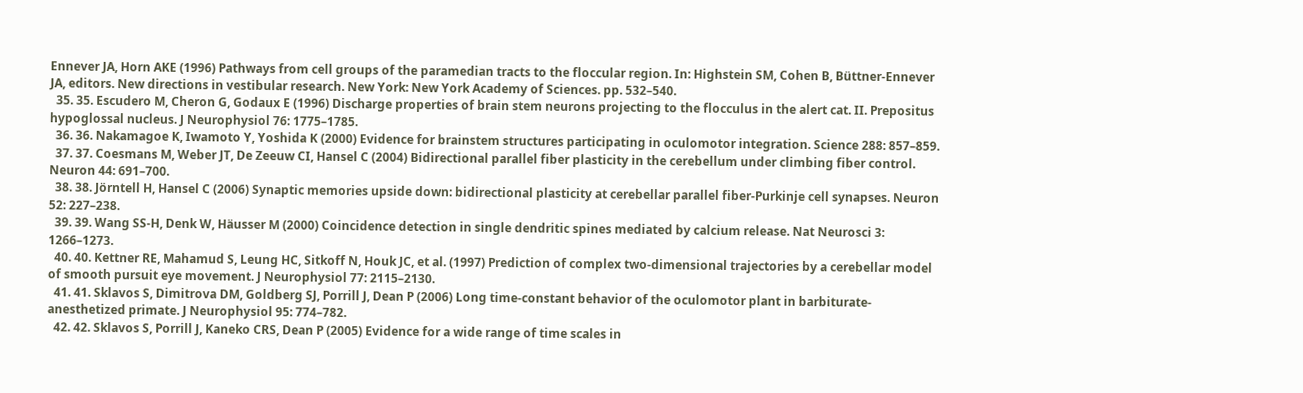Ennever JA, Horn AKE (1996) Pathways from cell groups of the paramedian tracts to the floccular region. In: Highstein SM, Cohen B, Büttner-Ennever JA, editors. New directions in vestibular research. New York: New York Academy of Sciences. pp. 532–540.
  35. 35. Escudero M, Cheron G, Godaux E (1996) Discharge properties of brain stem neurons projecting to the flocculus in the alert cat. II. Prepositus hypoglossal nucleus. J Neurophysiol 76: 1775–1785.
  36. 36. Nakamagoe K, Iwamoto Y, Yoshida K (2000) Evidence for brainstem structures participating in oculomotor integration. Science 288: 857–859.
  37. 37. Coesmans M, Weber JT, De Zeeuw CI, Hansel C (2004) Bidirectional parallel fiber plasticity in the cerebellum under climbing fiber control. Neuron 44: 691–700.
  38. 38. Jörntell H, Hansel C (2006) Synaptic memories upside down: bidirectional plasticity at cerebellar parallel fiber-Purkinje cell synapses. Neuron 52: 227–238.
  39. 39. Wang SS-H, Denk W, Häusser M (2000) Coincidence detection in single dendritic spines mediated by calcium release. Nat Neurosci 3: 1266–1273.
  40. 40. Kettner RE, Mahamud S, Leung HC, Sitkoff N, Houk JC, et al. (1997) Prediction of complex two-dimensional trajectories by a cerebellar model of smooth pursuit eye movement. J Neurophysiol 77: 2115–2130.
  41. 41. Sklavos S, Dimitrova DM, Goldberg SJ, Porrill J, Dean P (2006) Long time-constant behavior of the oculomotor plant in barbiturate-anesthetized primate. J Neurophysiol 95: 774–782.
  42. 42. Sklavos S, Porrill J, Kaneko CRS, Dean P (2005) Evidence for a wide range of time scales in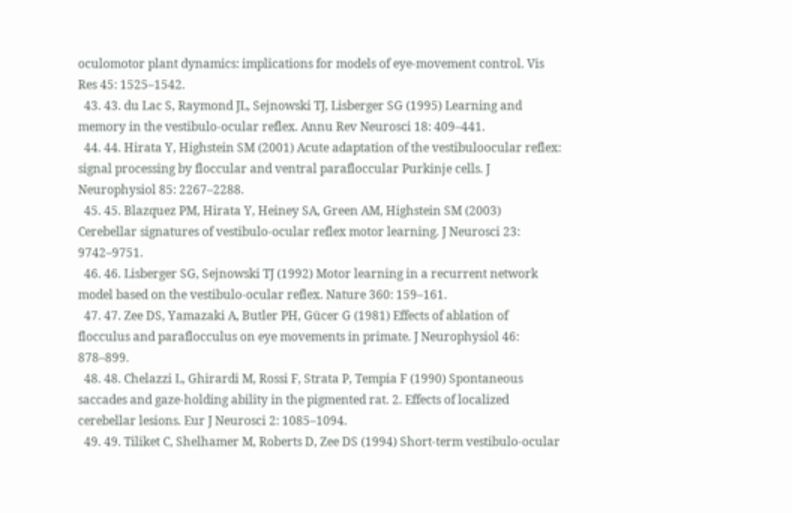oculomotor plant dynamics: implications for models of eye-movement control. Vis Res 45: 1525–1542.
  43. 43. du Lac S, Raymond JL, Sejnowski TJ, Lisberger SG (1995) Learning and memory in the vestibulo-ocular reflex. Annu Rev Neurosci 18: 409–441.
  44. 44. Hirata Y, Highstein SM (2001) Acute adaptation of the vestibuloocular reflex: signal processing by floccular and ventral parafloccular Purkinje cells. J Neurophysiol 85: 2267–2288.
  45. 45. Blazquez PM, Hirata Y, Heiney SA, Green AM, Highstein SM (2003) Cerebellar signatures of vestibulo-ocular reflex motor learning. J Neurosci 23: 9742–9751.
  46. 46. Lisberger SG, Sejnowski TJ (1992) Motor learning in a recurrent network model based on the vestibulo-ocular reflex. Nature 360: 159–161.
  47. 47. Zee DS, Yamazaki A, Butler PH, Gücer G (1981) Effects of ablation of flocculus and paraflocculus on eye movements in primate. J Neurophysiol 46: 878–899.
  48. 48. Chelazzi L, Ghirardi M, Rossi F, Strata P, Tempia F (1990) Spontaneous saccades and gaze-holding ability in the pigmented rat. 2. Effects of localized cerebellar lesions. Eur J Neurosci 2: 1085–1094.
  49. 49. Tiliket C, Shelhamer M, Roberts D, Zee DS (1994) Short-term vestibulo-ocular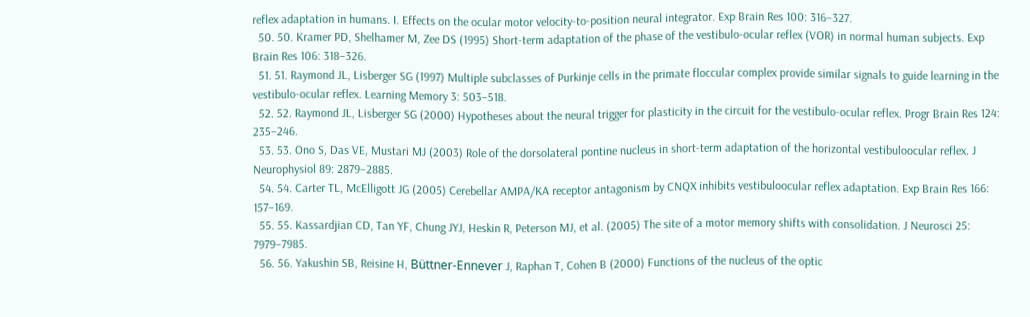reflex adaptation in humans. I. Effects on the ocular motor velocity-to-position neural integrator. Exp Brain Res 100: 316–327.
  50. 50. Kramer PD, Shelhamer M, Zee DS (1995) Short-term adaptation of the phase of the vestibulo-ocular reflex (VOR) in normal human subjects. Exp Brain Res 106: 318–326.
  51. 51. Raymond JL, Lisberger SG (1997) Multiple subclasses of Purkinje cells in the primate floccular complex provide similar signals to guide learning in the vestibulo-ocular reflex. Learning Memory 3: 503–518.
  52. 52. Raymond JL, Lisberger SG (2000) Hypotheses about the neural trigger for plasticity in the circuit for the vestibulo-ocular reflex. Progr Brain Res 124: 235–246.
  53. 53. Ono S, Das VE, Mustari MJ (2003) Role of the dorsolateral pontine nucleus in short-term adaptation of the horizontal vestibuloocular reflex. J Neurophysiol 89: 2879–2885.
  54. 54. Carter TL, McElligott JG (2005) Cerebellar AMPA/KA receptor antagonism by CNQX inhibits vestibuloocular reflex adaptation. Exp Brain Res 166: 157–169.
  55. 55. Kassardjian CD, Tan YF, Chung JYJ, Heskin R, Peterson MJ, et al. (2005) The site of a motor memory shifts with consolidation. J Neurosci 25: 7979–7985.
  56. 56. Yakushin SB, Reisine H, Büttner-Ennever J, Raphan T, Cohen B (2000) Functions of the nucleus of the optic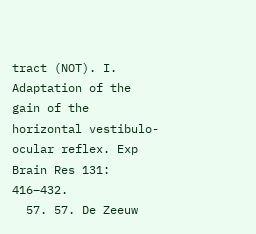tract (NOT). I. Adaptation of the gain of the horizontal vestibulo-ocular reflex. Exp Brain Res 131: 416–432.
  57. 57. De Zeeuw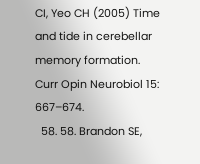CI, Yeo CH (2005) Time and tide in cerebellar memory formation. Curr Opin Neurobiol 15: 667–674.
  58. 58. Brandon SE,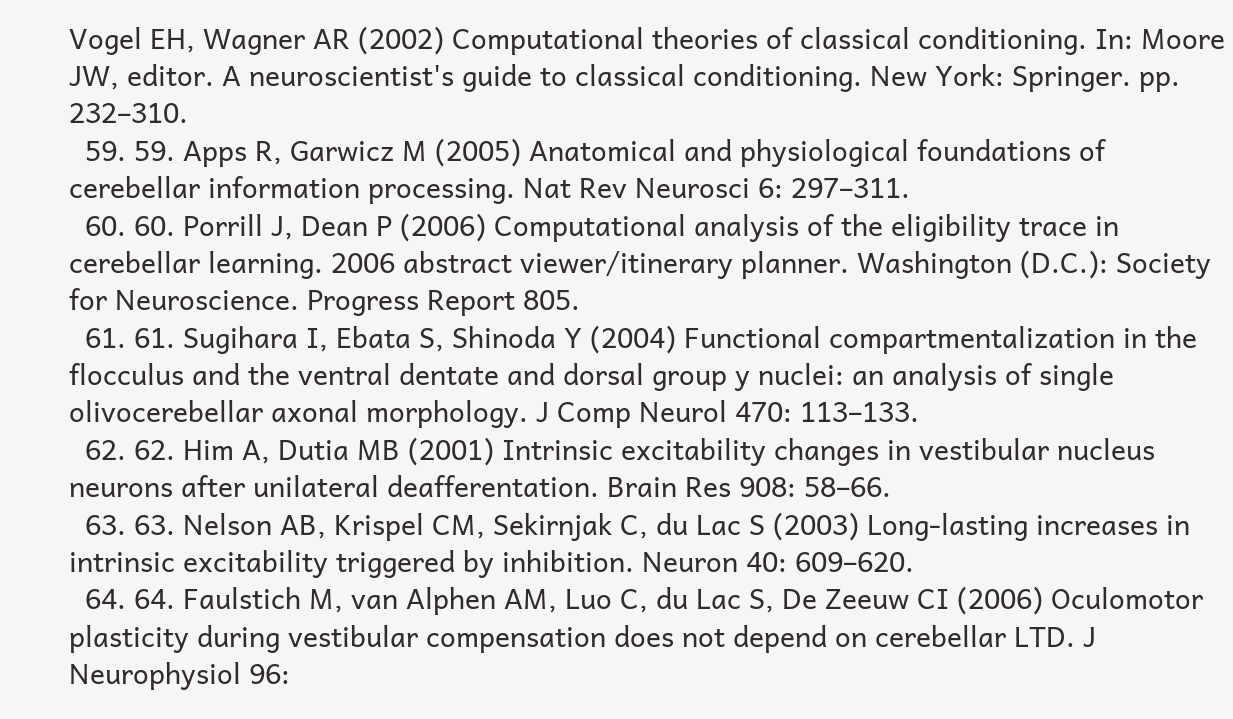Vogel EH, Wagner AR (2002) Computational theories of classical conditioning. In: Moore JW, editor. A neuroscientist's guide to classical conditioning. New York: Springer. pp. 232–310.
  59. 59. Apps R, Garwicz M (2005) Anatomical and physiological foundations of cerebellar information processing. Nat Rev Neurosci 6: 297–311.
  60. 60. Porrill J, Dean P (2006) Computational analysis of the eligibility trace in cerebellar learning. 2006 abstract viewer/itinerary planner. Washington (D.C.): Society for Neuroscience. Progress Report 805.
  61. 61. Sugihara I, Ebata S, Shinoda Y (2004) Functional compartmentalization in the flocculus and the ventral dentate and dorsal group y nuclei: an analysis of single olivocerebellar axonal morphology. J Comp Neurol 470: 113–133.
  62. 62. Him A, Dutia MB (2001) Intrinsic excitability changes in vestibular nucleus neurons after unilateral deafferentation. Brain Res 908: 58–66.
  63. 63. Nelson AB, Krispel CM, Sekirnjak C, du Lac S (2003) Long-lasting increases in intrinsic excitability triggered by inhibition. Neuron 40: 609–620.
  64. 64. Faulstich M, van Alphen AM, Luo C, du Lac S, De Zeeuw CI (2006) Oculomotor plasticity during vestibular compensation does not depend on cerebellar LTD. J Neurophysiol 96: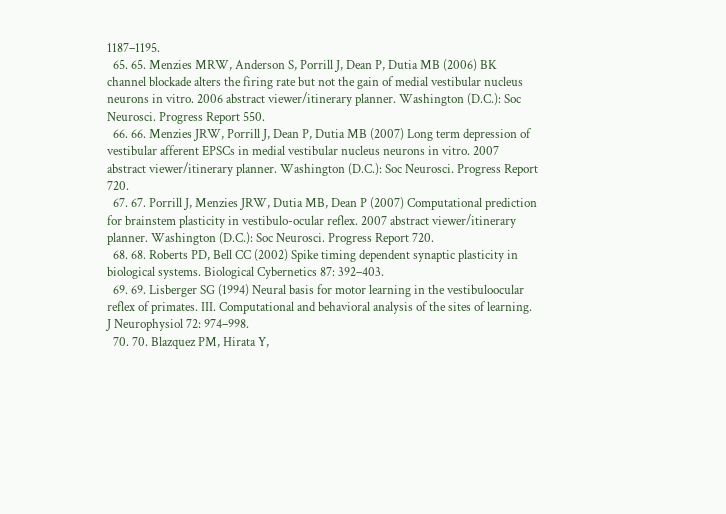1187–1195.
  65. 65. Menzies MRW, Anderson S, Porrill J, Dean P, Dutia MB (2006) BK channel blockade alters the firing rate but not the gain of medial vestibular nucleus neurons in vitro. 2006 abstract viewer/itinerary planner. Washington (D.C.): Soc Neurosci. Progress Report 550.
  66. 66. Menzies JRW, Porrill J, Dean P, Dutia MB (2007) Long term depression of vestibular afferent EPSCs in medial vestibular nucleus neurons in vitro. 2007 abstract viewer/itinerary planner. Washington (D.C.): Soc Neurosci. Progress Report 720.
  67. 67. Porrill J, Menzies JRW, Dutia MB, Dean P (2007) Computational prediction for brainstem plasticity in vestibulo-ocular reflex. 2007 abstract viewer/itinerary planner. Washington (D.C.): Soc Neurosci. Progress Report 720.
  68. 68. Roberts PD, Bell CC (2002) Spike timing dependent synaptic plasticity in biological systems. Biological Cybernetics 87: 392–403.
  69. 69. Lisberger SG (1994) Neural basis for motor learning in the vestibuloocular reflex of primates. III. Computational and behavioral analysis of the sites of learning. J Neurophysiol 72: 974–998.
  70. 70. Blazquez PM, Hirata Y,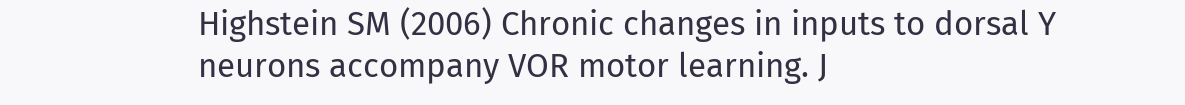Highstein SM (2006) Chronic changes in inputs to dorsal Y neurons accompany VOR motor learning. J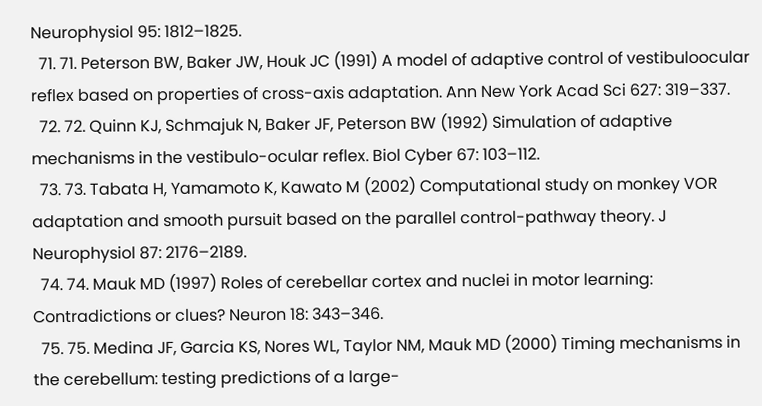Neurophysiol 95: 1812–1825.
  71. 71. Peterson BW, Baker JW, Houk JC (1991) A model of adaptive control of vestibuloocular reflex based on properties of cross-axis adaptation. Ann New York Acad Sci 627: 319–337.
  72. 72. Quinn KJ, Schmajuk N, Baker JF, Peterson BW (1992) Simulation of adaptive mechanisms in the vestibulo-ocular reflex. Biol Cyber 67: 103–112.
  73. 73. Tabata H, Yamamoto K, Kawato M (2002) Computational study on monkey VOR adaptation and smooth pursuit based on the parallel control-pathway theory. J Neurophysiol 87: 2176–2189.
  74. 74. Mauk MD (1997) Roles of cerebellar cortex and nuclei in motor learning: Contradictions or clues? Neuron 18: 343–346.
  75. 75. Medina JF, Garcia KS, Nores WL, Taylor NM, Mauk MD (2000) Timing mechanisms in the cerebellum: testing predictions of a large-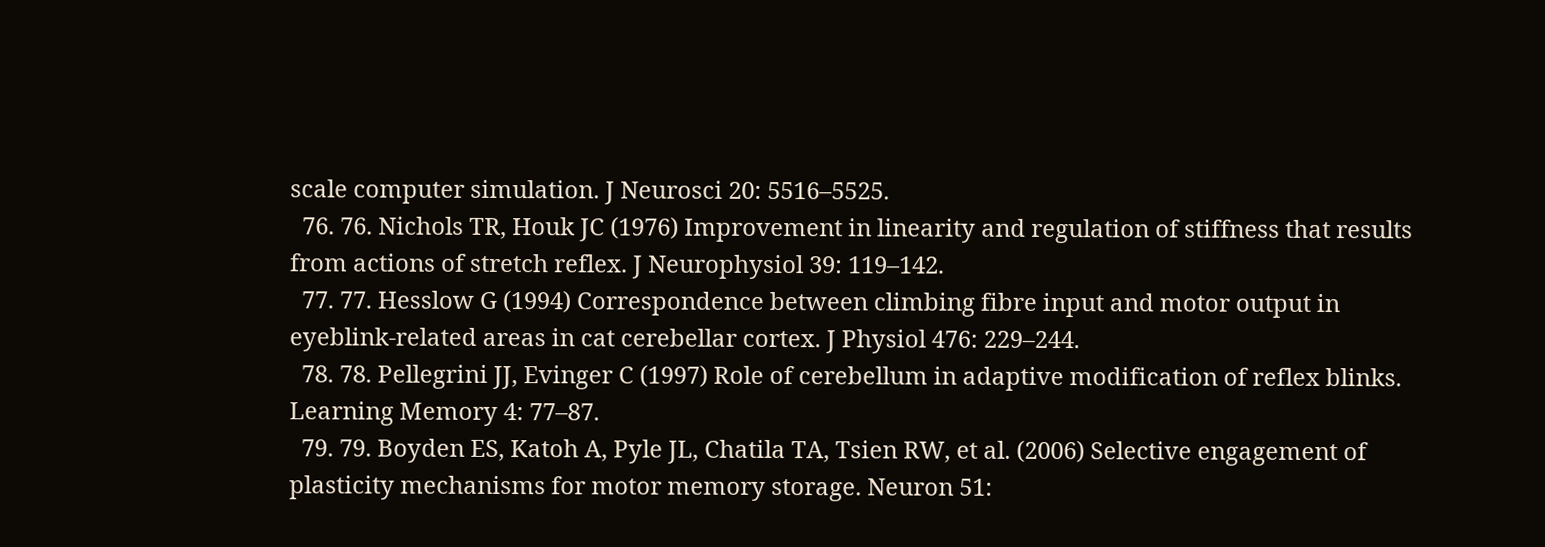scale computer simulation. J Neurosci 20: 5516–5525.
  76. 76. Nichols TR, Houk JC (1976) Improvement in linearity and regulation of stiffness that results from actions of stretch reflex. J Neurophysiol 39: 119–142.
  77. 77. Hesslow G (1994) Correspondence between climbing fibre input and motor output in eyeblink-related areas in cat cerebellar cortex. J Physiol 476: 229–244.
  78. 78. Pellegrini JJ, Evinger C (1997) Role of cerebellum in adaptive modification of reflex blinks. Learning Memory 4: 77–87.
  79. 79. Boyden ES, Katoh A, Pyle JL, Chatila TA, Tsien RW, et al. (2006) Selective engagement of plasticity mechanisms for motor memory storage. Neuron 51: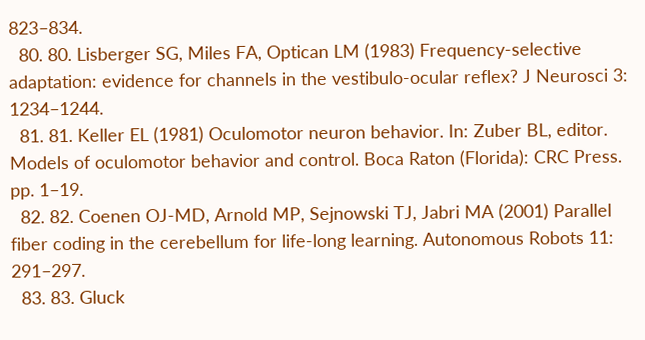823–834.
  80. 80. Lisberger SG, Miles FA, Optican LM (1983) Frequency-selective adaptation: evidence for channels in the vestibulo-ocular reflex? J Neurosci 3: 1234–1244.
  81. 81. Keller EL (1981) Oculomotor neuron behavior. In: Zuber BL, editor. Models of oculomotor behavior and control. Boca Raton (Florida): CRC Press. pp. 1–19.
  82. 82. Coenen OJ-MD, Arnold MP, Sejnowski TJ, Jabri MA (2001) Parallel fiber coding in the cerebellum for life-long learning. Autonomous Robots 11: 291–297.
  83. 83. Gluck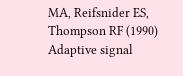MA, Reifsnider ES, Thompson RF (1990) Adaptive signal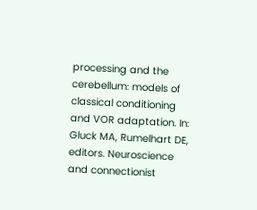processing and the cerebellum: models of classical conditioning and VOR adaptation. In: Gluck MA, Rumelhart DE, editors. Neuroscience and connectionist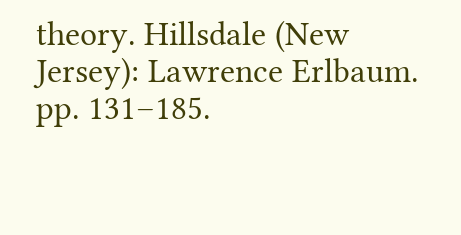theory. Hillsdale (New Jersey): Lawrence Erlbaum. pp. 131–185.